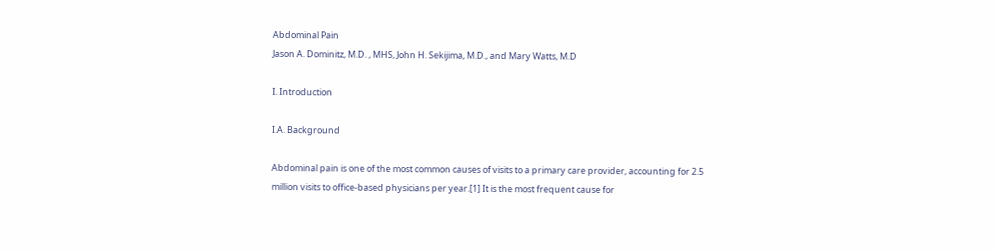Abdominal Pain
Jason A. Dominitz, M.D. , MHS, John H. Sekijima, M.D., and Mary Watts, M.D

I. Introduction

I.A. Background

Abdominal pain is one of the most common causes of visits to a primary care provider, accounting for 2.5 million visits to office-based physicians per year.[1] It is the most frequent cause for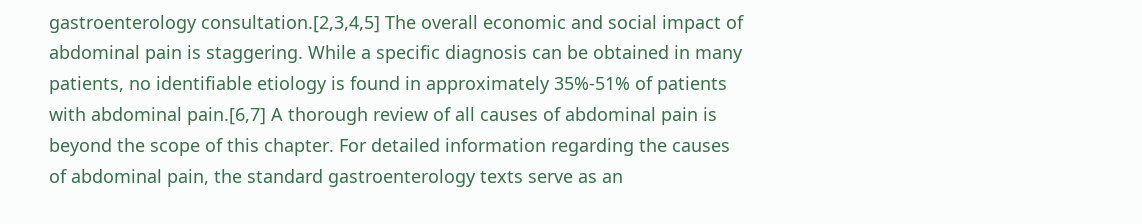gastroenterology consultation.[2,3,4,5] The overall economic and social impact of abdominal pain is staggering. While a specific diagnosis can be obtained in many patients, no identifiable etiology is found in approximately 35%-51% of patients with abdominal pain.[6,7] A thorough review of all causes of abdominal pain is beyond the scope of this chapter. For detailed information regarding the causes of abdominal pain, the standard gastroenterology texts serve as an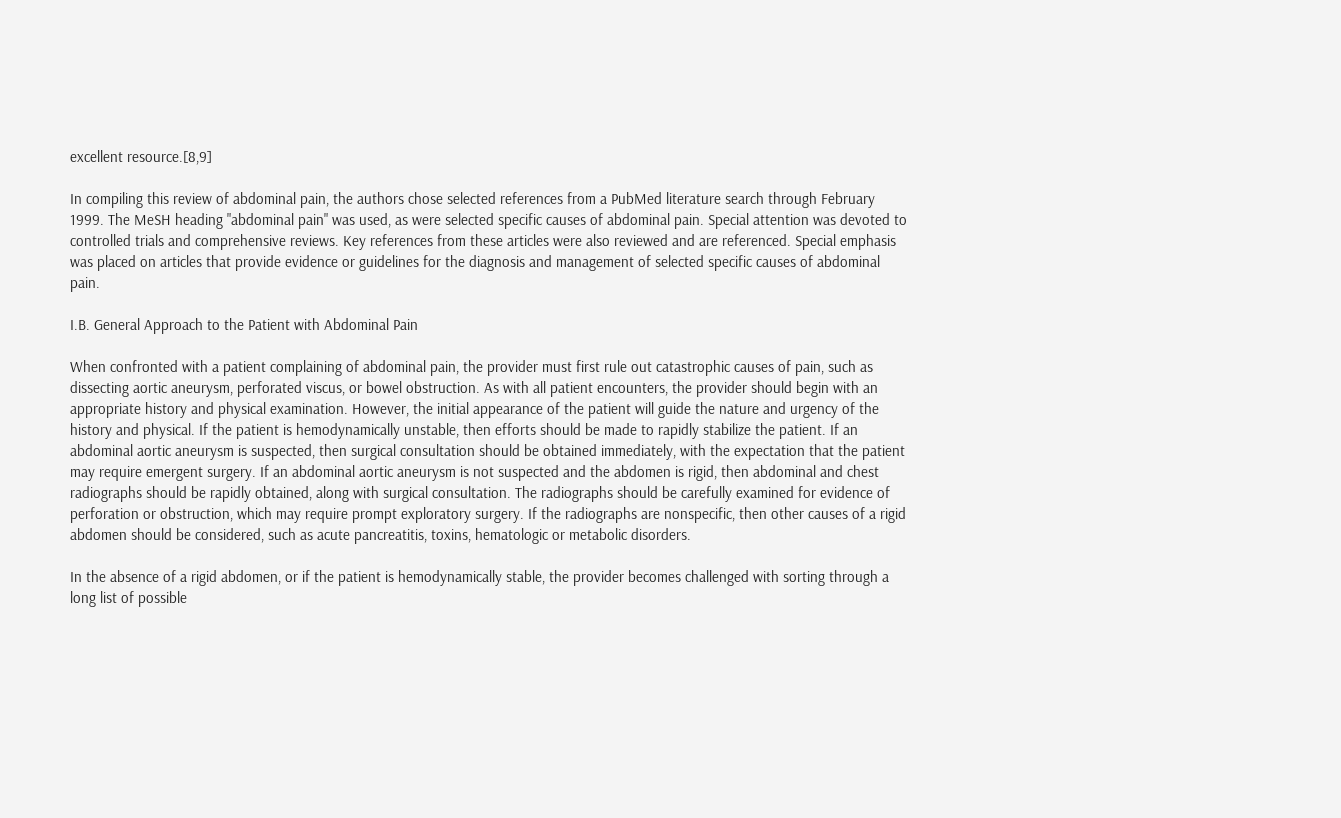excellent resource.[8,9]

In compiling this review of abdominal pain, the authors chose selected references from a PubMed literature search through February 1999. The MeSH heading "abdominal pain" was used, as were selected specific causes of abdominal pain. Special attention was devoted to controlled trials and comprehensive reviews. Key references from these articles were also reviewed and are referenced. Special emphasis was placed on articles that provide evidence or guidelines for the diagnosis and management of selected specific causes of abdominal pain.

I.B. General Approach to the Patient with Abdominal Pain

When confronted with a patient complaining of abdominal pain, the provider must first rule out catastrophic causes of pain, such as dissecting aortic aneurysm, perforated viscus, or bowel obstruction. As with all patient encounters, the provider should begin with an appropriate history and physical examination. However, the initial appearance of the patient will guide the nature and urgency of the history and physical. If the patient is hemodynamically unstable, then efforts should be made to rapidly stabilize the patient. If an abdominal aortic aneurysm is suspected, then surgical consultation should be obtained immediately, with the expectation that the patient may require emergent surgery. If an abdominal aortic aneurysm is not suspected and the abdomen is rigid, then abdominal and chest radiographs should be rapidly obtained, along with surgical consultation. The radiographs should be carefully examined for evidence of perforation or obstruction, which may require prompt exploratory surgery. If the radiographs are nonspecific, then other causes of a rigid abdomen should be considered, such as acute pancreatitis, toxins, hematologic or metabolic disorders.

In the absence of a rigid abdomen, or if the patient is hemodynamically stable, the provider becomes challenged with sorting through a long list of possible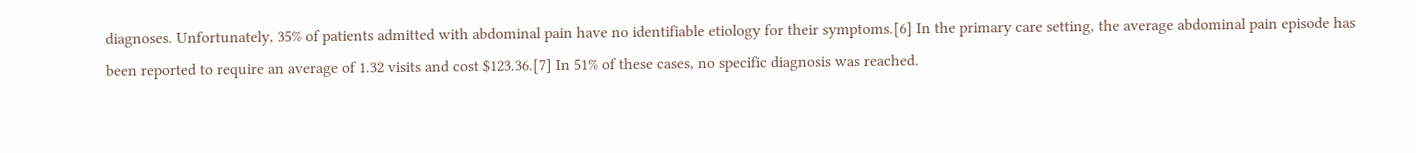diagnoses. Unfortunately, 35% of patients admitted with abdominal pain have no identifiable etiology for their symptoms.[6] In the primary care setting, the average abdominal pain episode has been reported to require an average of 1.32 visits and cost $123.36.[7] In 51% of these cases, no specific diagnosis was reached.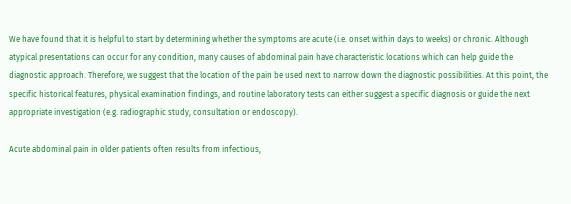We have found that it is helpful to start by determining whether the symptoms are acute (i.e. onset within days to weeks) or chronic. Although atypical presentations can occur for any condition, many causes of abdominal pain have characteristic locations which can help guide the diagnostic approach. Therefore, we suggest that the location of the pain be used next to narrow down the diagnostic possibilities. At this point, the specific historical features, physical examination findings, and routine laboratory tests can either suggest a specific diagnosis or guide the next appropriate investigation (e.g. radiographic study, consultation or endoscopy).

Acute abdominal pain in older patients often results from infectious,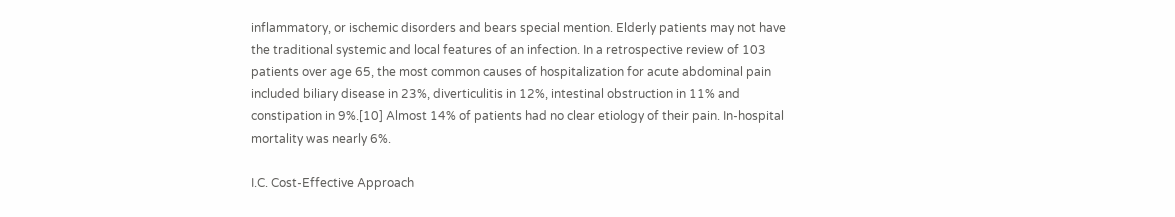inflammatory, or ischemic disorders and bears special mention. Elderly patients may not have the traditional systemic and local features of an infection. In a retrospective review of 103 patients over age 65, the most common causes of hospitalization for acute abdominal pain included biliary disease in 23%, diverticulitis in 12%, intestinal obstruction in 11% and constipation in 9%.[10] Almost 14% of patients had no clear etiology of their pain. In-hospital mortality was nearly 6%.

I.C. Cost-Effective Approach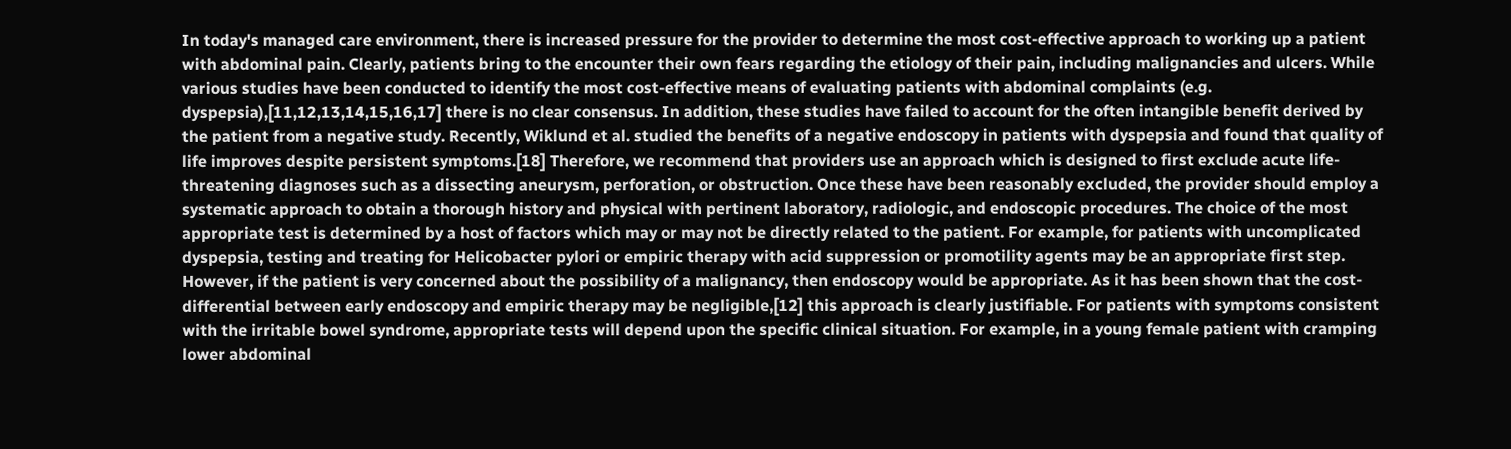In today's managed care environment, there is increased pressure for the provider to determine the most cost-effective approach to working up a patient with abdominal pain. Clearly, patients bring to the encounter their own fears regarding the etiology of their pain, including malignancies and ulcers. While various studies have been conducted to identify the most cost-effective means of evaluating patients with abdominal complaints (e.g. dyspepsia),[11,12,13,14,15,16,17] there is no clear consensus. In addition, these studies have failed to account for the often intangible benefit derived by the patient from a negative study. Recently, Wiklund et al. studied the benefits of a negative endoscopy in patients with dyspepsia and found that quality of life improves despite persistent symptoms.[18] Therefore, we recommend that providers use an approach which is designed to first exclude acute life-threatening diagnoses such as a dissecting aneurysm, perforation, or obstruction. Once these have been reasonably excluded, the provider should employ a systematic approach to obtain a thorough history and physical with pertinent laboratory, radiologic, and endoscopic procedures. The choice of the most appropriate test is determined by a host of factors which may or may not be directly related to the patient. For example, for patients with uncomplicated dyspepsia, testing and treating for Helicobacter pylori or empiric therapy with acid suppression or promotility agents may be an appropriate first step. However, if the patient is very concerned about the possibility of a malignancy, then endoscopy would be appropriate. As it has been shown that the cost-differential between early endoscopy and empiric therapy may be negligible,[12] this approach is clearly justifiable. For patients with symptoms consistent with the irritable bowel syndrome, appropriate tests will depend upon the specific clinical situation. For example, in a young female patient with cramping lower abdominal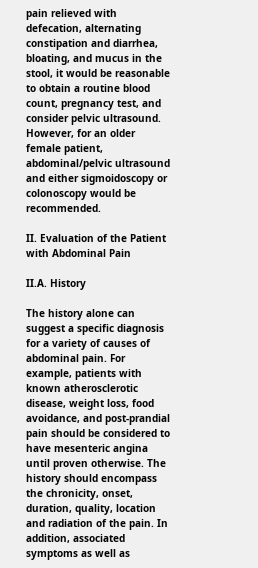pain relieved with defecation, alternating constipation and diarrhea, bloating, and mucus in the stool, it would be reasonable to obtain a routine blood count, pregnancy test, and consider pelvic ultrasound. However, for an older female patient, abdominal/pelvic ultrasound and either sigmoidoscopy or colonoscopy would be recommended.

II. Evaluation of the Patient with Abdominal Pain

II.A. History

The history alone can suggest a specific diagnosis for a variety of causes of abdominal pain. For example, patients with known atherosclerotic disease, weight loss, food avoidance, and post-prandial pain should be considered to have mesenteric angina until proven otherwise. The history should encompass the chronicity, onset, duration, quality, location and radiation of the pain. In addition, associated symptoms as well as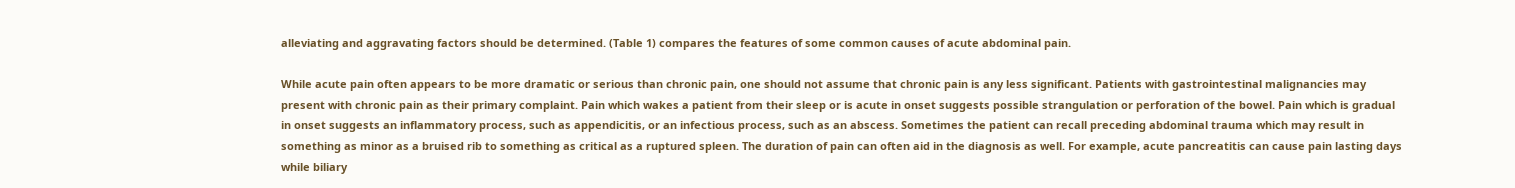alleviating and aggravating factors should be determined. (Table 1) compares the features of some common causes of acute abdominal pain.

While acute pain often appears to be more dramatic or serious than chronic pain, one should not assume that chronic pain is any less significant. Patients with gastrointestinal malignancies may present with chronic pain as their primary complaint. Pain which wakes a patient from their sleep or is acute in onset suggests possible strangulation or perforation of the bowel. Pain which is gradual in onset suggests an inflammatory process, such as appendicitis, or an infectious process, such as an abscess. Sometimes the patient can recall preceding abdominal trauma which may result in something as minor as a bruised rib to something as critical as a ruptured spleen. The duration of pain can often aid in the diagnosis as well. For example, acute pancreatitis can cause pain lasting days while biliary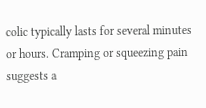colic typically lasts for several minutes or hours. Cramping or squeezing pain suggests a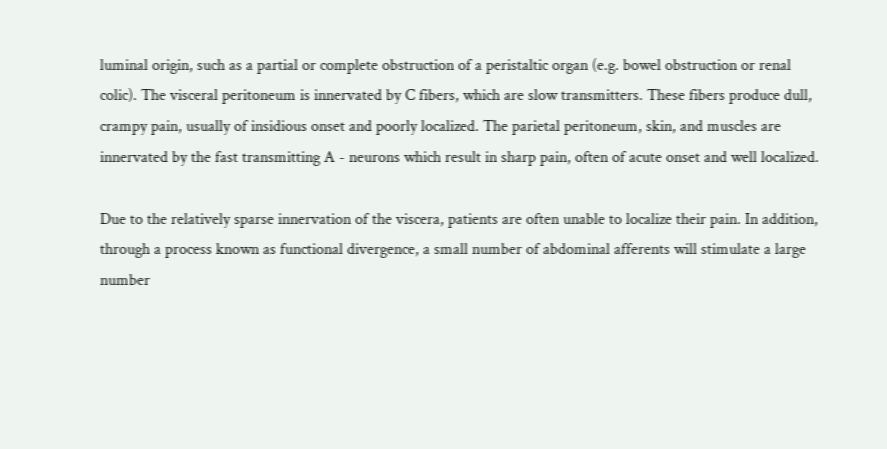luminal origin, such as a partial or complete obstruction of a peristaltic organ (e.g. bowel obstruction or renal colic). The visceral peritoneum is innervated by C fibers, which are slow transmitters. These fibers produce dull, crampy pain, usually of insidious onset and poorly localized. The parietal peritoneum, skin, and muscles are innervated by the fast transmitting A - neurons which result in sharp pain, often of acute onset and well localized.

Due to the relatively sparse innervation of the viscera, patients are often unable to localize their pain. In addition, through a process known as functional divergence, a small number of abdominal afferents will stimulate a large number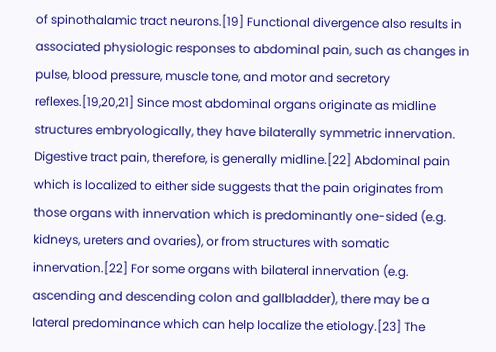of spinothalamic tract neurons.[19] Functional divergence also results in associated physiologic responses to abdominal pain, such as changes in pulse, blood pressure, muscle tone, and motor and secretory reflexes.[19,20,21] Since most abdominal organs originate as midline structures embryologically, they have bilaterally symmetric innervation. Digestive tract pain, therefore, is generally midline.[22] Abdominal pain which is localized to either side suggests that the pain originates from those organs with innervation which is predominantly one-sided (e.g. kidneys, ureters and ovaries), or from structures with somatic innervation.[22] For some organs with bilateral innervation (e.g. ascending and descending colon and gallbladder), there may be a lateral predominance which can help localize the etiology.[23] The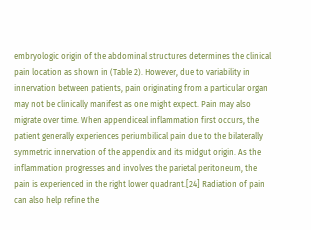embryologic origin of the abdominal structures determines the clinical pain location as shown in (Table 2). However, due to variability in innervation between patients, pain originating from a particular organ may not be clinically manifest as one might expect. Pain may also migrate over time. When appendiceal inflammation first occurs, the patient generally experiences periumbilical pain due to the bilaterally symmetric innervation of the appendix and its midgut origin. As the inflammation progresses and involves the parietal peritoneum, the pain is experienced in the right lower quadrant.[24] Radiation of pain can also help refine the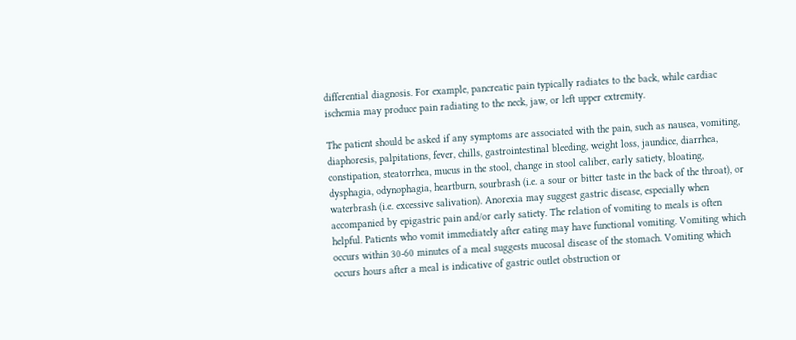differential diagnosis. For example, pancreatic pain typically radiates to the back, while cardiac ischemia may produce pain radiating to the neck, jaw, or left upper extremity.

The patient should be asked if any symptoms are associated with the pain, such as nausea, vomiting, diaphoresis, palpitations, fever, chills, gastrointestinal bleeding, weight loss, jaundice, diarrhea, constipation, steatorrhea, mucus in the stool, change in stool caliber, early satiety, bloating, dysphagia, odynophagia, heartburn, sourbrash (i.e. a sour or bitter taste in the back of the throat), or waterbrash (i.e. excessive salivation). Anorexia may suggest gastric disease, especially when accompanied by epigastric pain and/or early satiety. The relation of vomiting to meals is often helpful. Patients who vomit immediately after eating may have functional vomiting. Vomiting which occurs within 30-60 minutes of a meal suggests mucosal disease of the stomach. Vomiting which occurs hours after a meal is indicative of gastric outlet obstruction or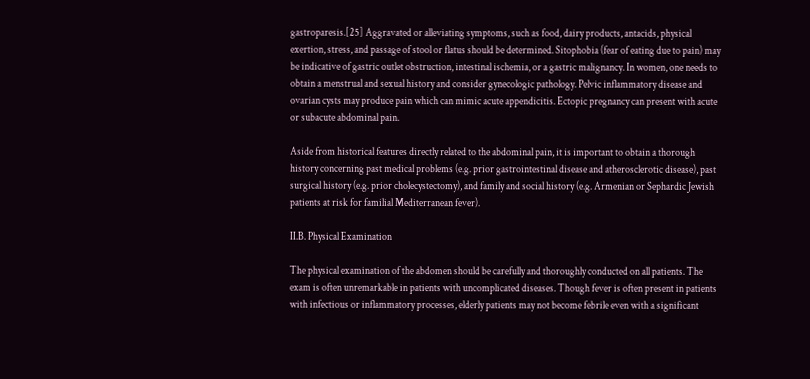gastroparesis.[25] Aggravated or alleviating symptoms, such as food, dairy products, antacids, physical exertion, stress, and passage of stool or flatus should be determined. Sitophobia (fear of eating due to pain) may be indicative of gastric outlet obstruction, intestinal ischemia, or a gastric malignancy. In women, one needs to obtain a menstrual and sexual history and consider gynecologic pathology. Pelvic inflammatory disease and ovarian cysts may produce pain which can mimic acute appendicitis. Ectopic pregnancy can present with acute or subacute abdominal pain.

Aside from historical features directly related to the abdominal pain, it is important to obtain a thorough history concerning past medical problems (e.g. prior gastrointestinal disease and atherosclerotic disease), past surgical history (e.g. prior cholecystectomy), and family and social history (e.g. Armenian or Sephardic Jewish patients at risk for familial Mediterranean fever).

II.B. Physical Examination

The physical examination of the abdomen should be carefully and thoroughly conducted on all patients. The exam is often unremarkable in patients with uncomplicated diseases. Though fever is often present in patients with infectious or inflammatory processes, elderly patients may not become febrile even with a significant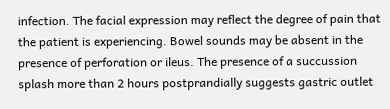infection. The facial expression may reflect the degree of pain that the patient is experiencing. Bowel sounds may be absent in the presence of perforation or ileus. The presence of a succussion splash more than 2 hours postprandially suggests gastric outlet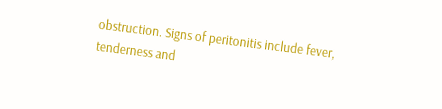obstruction. Signs of peritonitis include fever, tenderness and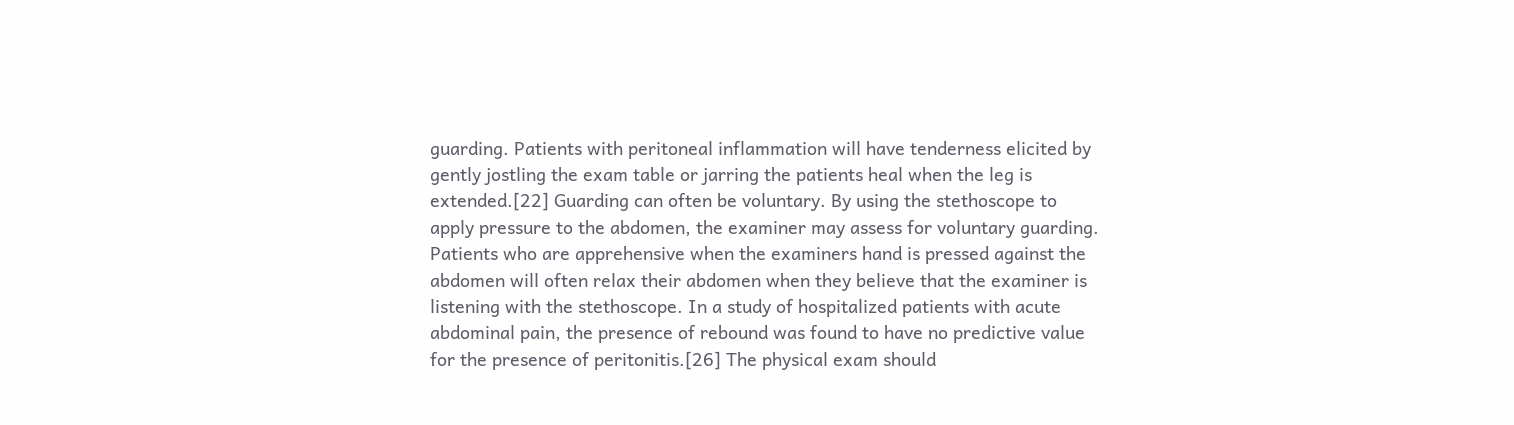guarding. Patients with peritoneal inflammation will have tenderness elicited by gently jostling the exam table or jarring the patients heal when the leg is extended.[22] Guarding can often be voluntary. By using the stethoscope to apply pressure to the abdomen, the examiner may assess for voluntary guarding. Patients who are apprehensive when the examiners hand is pressed against the abdomen will often relax their abdomen when they believe that the examiner is listening with the stethoscope. In a study of hospitalized patients with acute abdominal pain, the presence of rebound was found to have no predictive value for the presence of peritonitis.[26] The physical exam should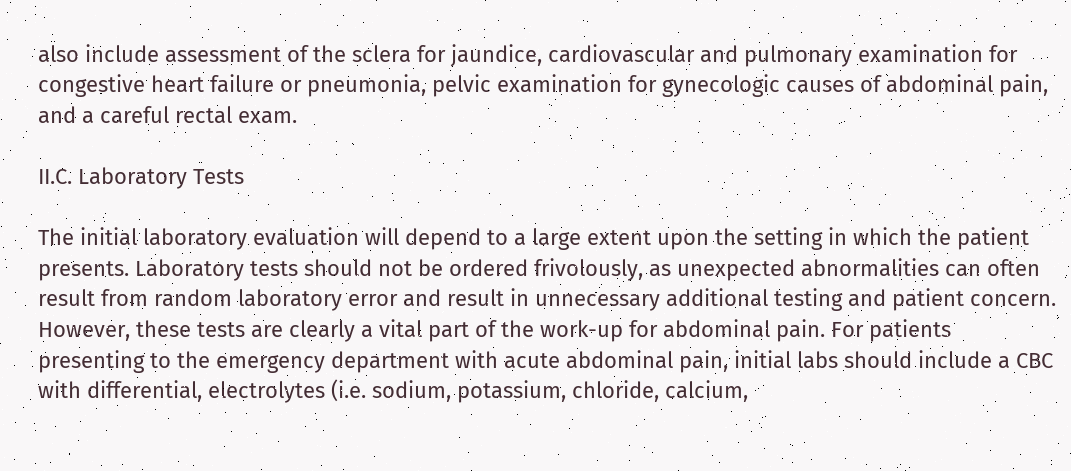also include assessment of the sclera for jaundice, cardiovascular and pulmonary examination for congestive heart failure or pneumonia, pelvic examination for gynecologic causes of abdominal pain, and a careful rectal exam.

II.C. Laboratory Tests

The initial laboratory evaluation will depend to a large extent upon the setting in which the patient presents. Laboratory tests should not be ordered frivolously, as unexpected abnormalities can often result from random laboratory error and result in unnecessary additional testing and patient concern. However, these tests are clearly a vital part of the work-up for abdominal pain. For patients presenting to the emergency department with acute abdominal pain, initial labs should include a CBC with differential, electrolytes (i.e. sodium, potassium, chloride, calcium,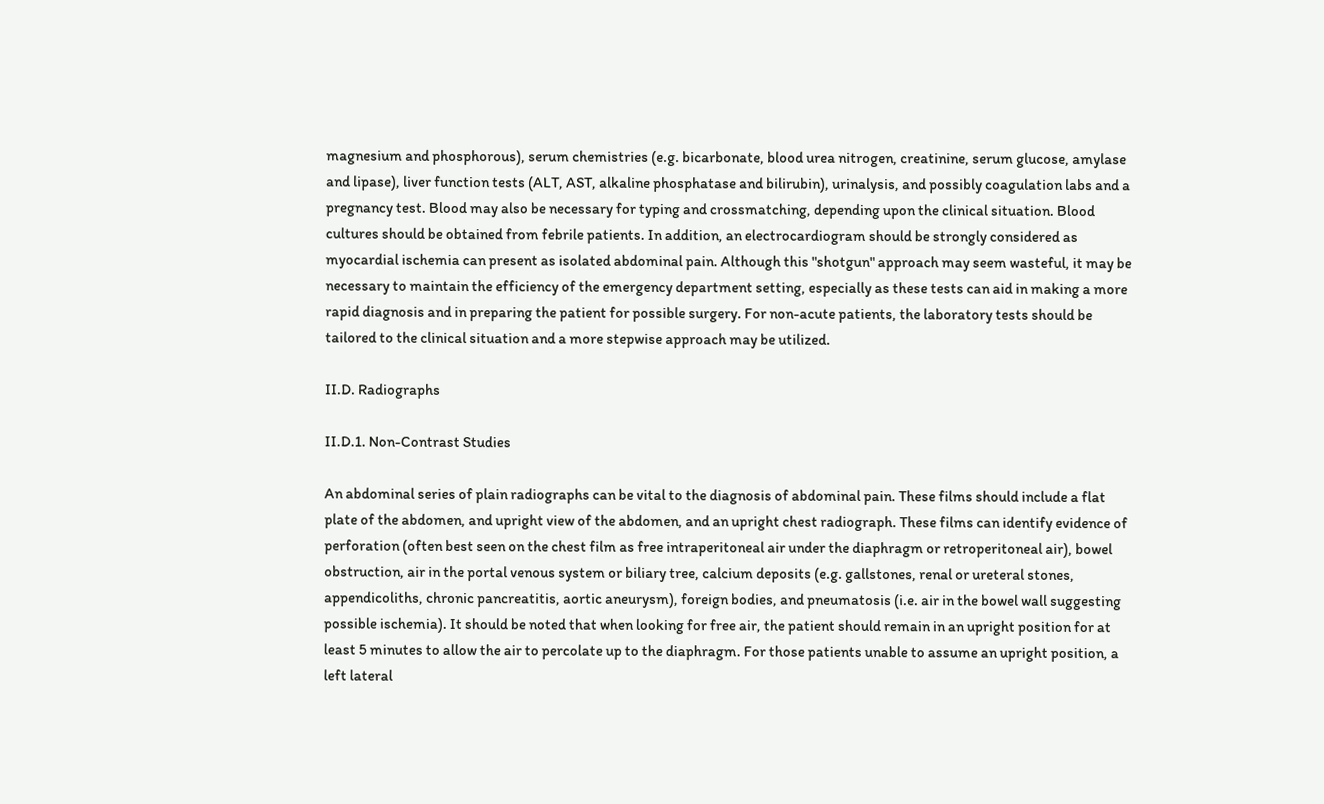magnesium and phosphorous), serum chemistries (e.g. bicarbonate, blood urea nitrogen, creatinine, serum glucose, amylase and lipase), liver function tests (ALT, AST, alkaline phosphatase and bilirubin), urinalysis, and possibly coagulation labs and a pregnancy test. Blood may also be necessary for typing and crossmatching, depending upon the clinical situation. Blood cultures should be obtained from febrile patients. In addition, an electrocardiogram should be strongly considered as myocardial ischemia can present as isolated abdominal pain. Although this "shotgun" approach may seem wasteful, it may be necessary to maintain the efficiency of the emergency department setting, especially as these tests can aid in making a more rapid diagnosis and in preparing the patient for possible surgery. For non-acute patients, the laboratory tests should be tailored to the clinical situation and a more stepwise approach may be utilized.

II.D. Radiographs

II.D.1. Non-Contrast Studies

An abdominal series of plain radiographs can be vital to the diagnosis of abdominal pain. These films should include a flat plate of the abdomen, and upright view of the abdomen, and an upright chest radiograph. These films can identify evidence of perforation (often best seen on the chest film as free intraperitoneal air under the diaphragm or retroperitoneal air), bowel obstruction, air in the portal venous system or biliary tree, calcium deposits (e.g. gallstones, renal or ureteral stones, appendicoliths, chronic pancreatitis, aortic aneurysm), foreign bodies, and pneumatosis (i.e. air in the bowel wall suggesting possible ischemia). It should be noted that when looking for free air, the patient should remain in an upright position for at least 5 minutes to allow the air to percolate up to the diaphragm. For those patients unable to assume an upright position, a left lateral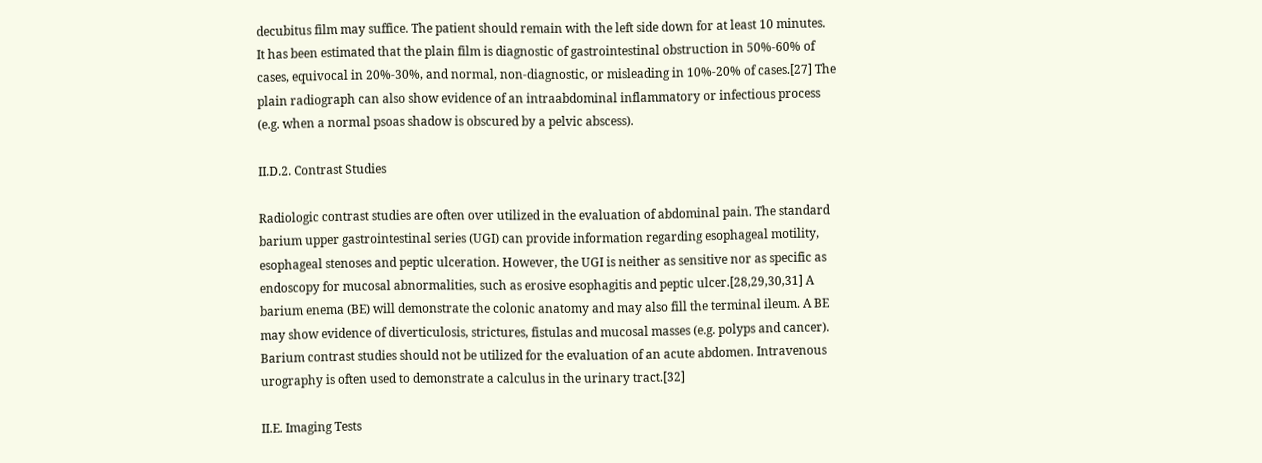decubitus film may suffice. The patient should remain with the left side down for at least 10 minutes. It has been estimated that the plain film is diagnostic of gastrointestinal obstruction in 50%-60% of cases, equivocal in 20%-30%, and normal, non-diagnostic, or misleading in 10%-20% of cases.[27] The plain radiograph can also show evidence of an intraabdominal inflammatory or infectious process (e.g. when a normal psoas shadow is obscured by a pelvic abscess).

II.D.2. Contrast Studies

Radiologic contrast studies are often over utilized in the evaluation of abdominal pain. The standard barium upper gastrointestinal series (UGI) can provide information regarding esophageal motility, esophageal stenoses and peptic ulceration. However, the UGI is neither as sensitive nor as specific as endoscopy for mucosal abnormalities, such as erosive esophagitis and peptic ulcer.[28,29,30,31] A barium enema (BE) will demonstrate the colonic anatomy and may also fill the terminal ileum. A BE may show evidence of diverticulosis, strictures, fistulas and mucosal masses (e.g. polyps and cancer). Barium contrast studies should not be utilized for the evaluation of an acute abdomen. Intravenous urography is often used to demonstrate a calculus in the urinary tract.[32]

II.E. Imaging Tests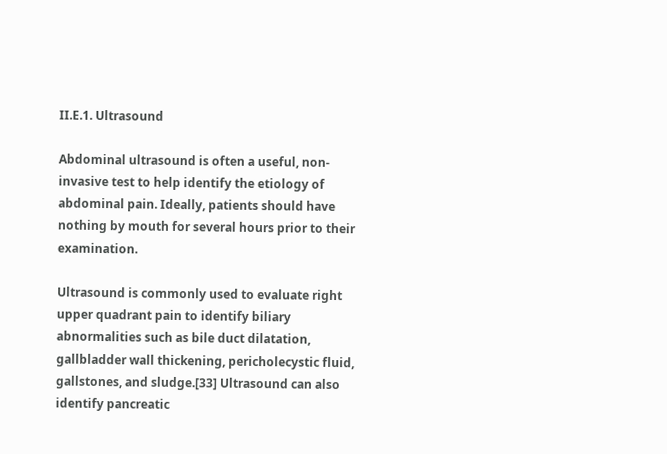II.E.1. Ultrasound

Abdominal ultrasound is often a useful, non-invasive test to help identify the etiology of abdominal pain. Ideally, patients should have nothing by mouth for several hours prior to their examination.

Ultrasound is commonly used to evaluate right upper quadrant pain to identify biliary abnormalities such as bile duct dilatation, gallbladder wall thickening, pericholecystic fluid, gallstones, and sludge.[33] Ultrasound can also identify pancreatic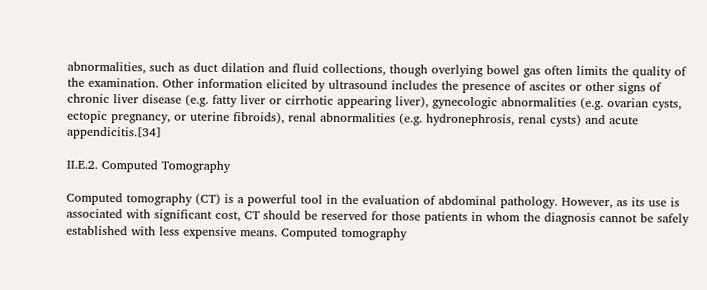abnormalities, such as duct dilation and fluid collections, though overlying bowel gas often limits the quality of the examination. Other information elicited by ultrasound includes the presence of ascites or other signs of chronic liver disease (e.g. fatty liver or cirrhotic appearing liver), gynecologic abnormalities (e.g. ovarian cysts, ectopic pregnancy, or uterine fibroids), renal abnormalities (e.g. hydronephrosis, renal cysts) and acute appendicitis.[34]

II.E.2. Computed Tomography

Computed tomography (CT) is a powerful tool in the evaluation of abdominal pathology. However, as its use is associated with significant cost, CT should be reserved for those patients in whom the diagnosis cannot be safely established with less expensive means. Computed tomography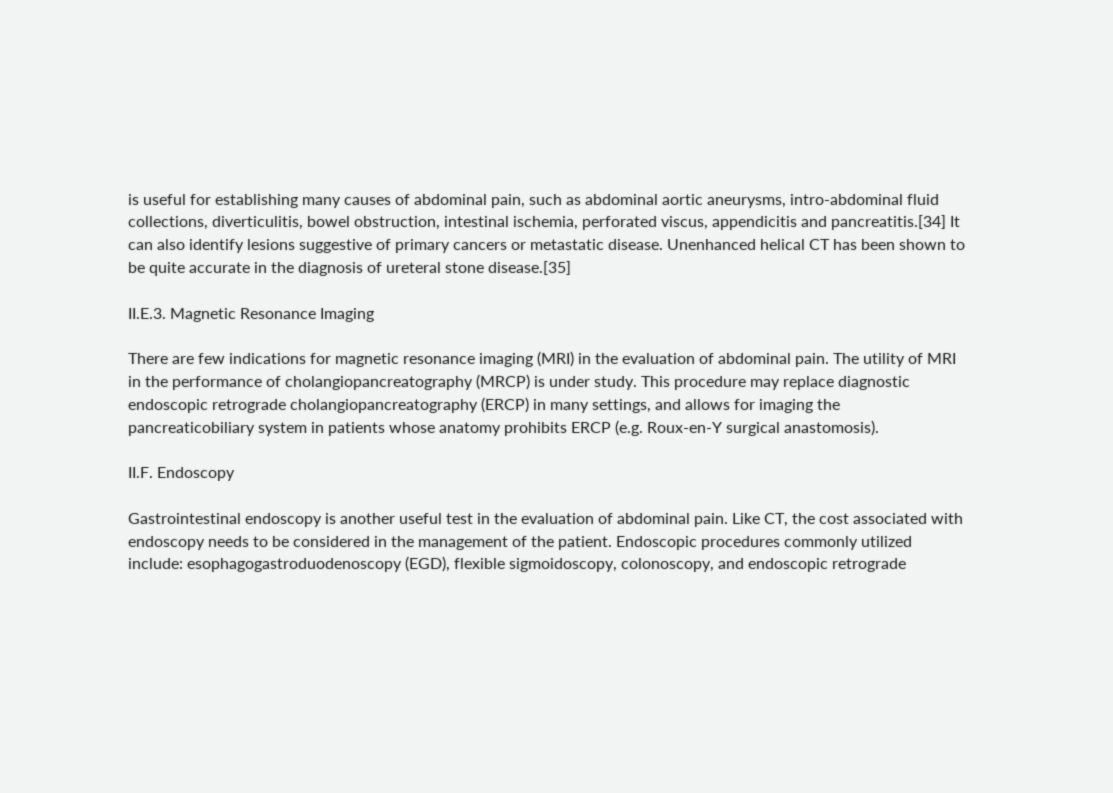is useful for establishing many causes of abdominal pain, such as abdominal aortic aneurysms, intro-abdominal fluid collections, diverticulitis, bowel obstruction, intestinal ischemia, perforated viscus, appendicitis and pancreatitis.[34] It can also identify lesions suggestive of primary cancers or metastatic disease. Unenhanced helical CT has been shown to be quite accurate in the diagnosis of ureteral stone disease.[35]

II.E.3. Magnetic Resonance Imaging

There are few indications for magnetic resonance imaging (MRI) in the evaluation of abdominal pain. The utility of MRI in the performance of cholangiopancreatography (MRCP) is under study. This procedure may replace diagnostic endoscopic retrograde cholangiopancreatography (ERCP) in many settings, and allows for imaging the pancreaticobiliary system in patients whose anatomy prohibits ERCP (e.g. Roux-en-Y surgical anastomosis).

II.F. Endoscopy

Gastrointestinal endoscopy is another useful test in the evaluation of abdominal pain. Like CT, the cost associated with endoscopy needs to be considered in the management of the patient. Endoscopic procedures commonly utilized include: esophagogastroduodenoscopy (EGD), flexible sigmoidoscopy, colonoscopy, and endoscopic retrograde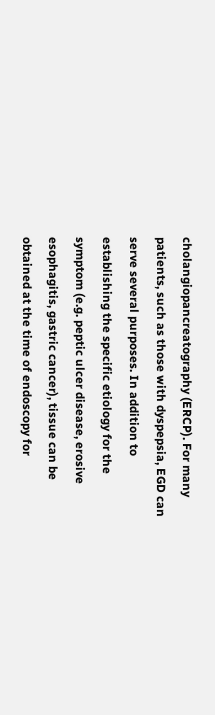cholangiopancreatography (ERCP). For many patients, such as those with dyspepsia, EGD can serve several purposes. In addition to establishing the specific etiology for the symptom (e.g. peptic ulcer disease, erosive esophagitis, gastric cancer), tissue can be obtained at the time of endoscopy for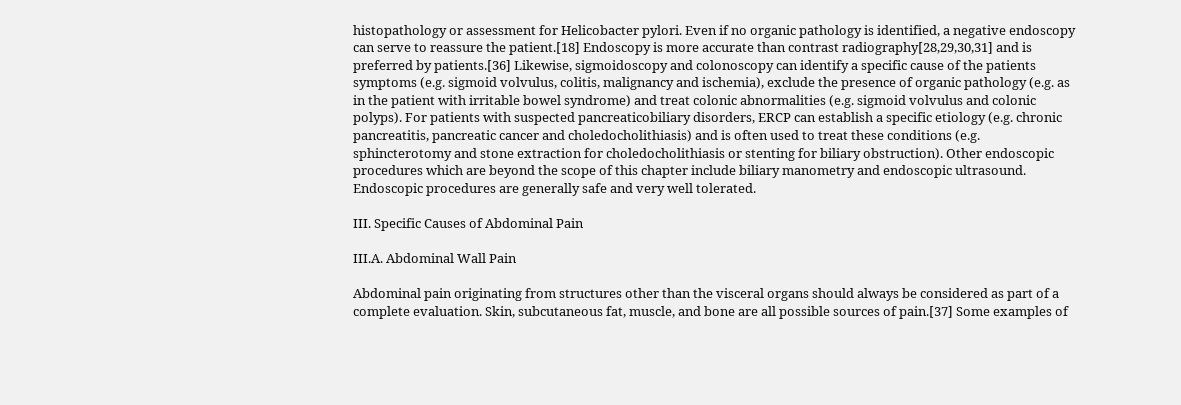histopathology or assessment for Helicobacter pylori. Even if no organic pathology is identified, a negative endoscopy can serve to reassure the patient.[18] Endoscopy is more accurate than contrast radiography[28,29,30,31] and is preferred by patients.[36] Likewise, sigmoidoscopy and colonoscopy can identify a specific cause of the patients symptoms (e.g. sigmoid volvulus, colitis, malignancy and ischemia), exclude the presence of organic pathology (e.g. as in the patient with irritable bowel syndrome) and treat colonic abnormalities (e.g. sigmoid volvulus and colonic polyps). For patients with suspected pancreaticobiliary disorders, ERCP can establish a specific etiology (e.g. chronic pancreatitis, pancreatic cancer and choledocholithiasis) and is often used to treat these conditions (e.g. sphincterotomy and stone extraction for choledocholithiasis or stenting for biliary obstruction). Other endoscopic procedures which are beyond the scope of this chapter include biliary manometry and endoscopic ultrasound. Endoscopic procedures are generally safe and very well tolerated.

III. Specific Causes of Abdominal Pain

III.A. Abdominal Wall Pain

Abdominal pain originating from structures other than the visceral organs should always be considered as part of a complete evaluation. Skin, subcutaneous fat, muscle, and bone are all possible sources of pain.[37] Some examples of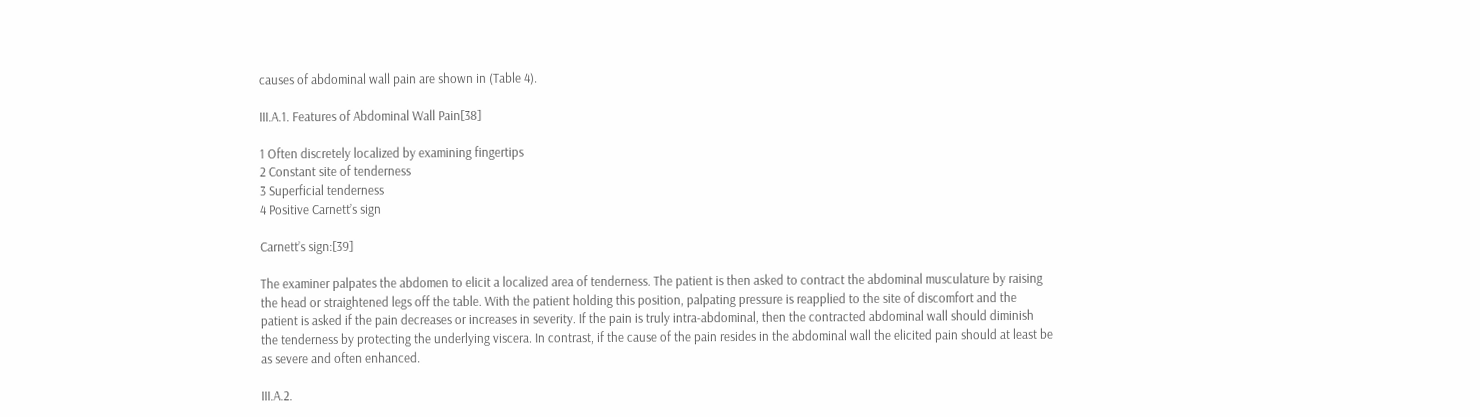causes of abdominal wall pain are shown in (Table 4).

III.A.1. Features of Abdominal Wall Pain[38]

1 Often discretely localized by examining fingertips
2 Constant site of tenderness
3 Superficial tenderness
4 Positive Carnett’s sign

Carnett’s sign:[39]

The examiner palpates the abdomen to elicit a localized area of tenderness. The patient is then asked to contract the abdominal musculature by raising the head or straightened legs off the table. With the patient holding this position, palpating pressure is reapplied to the site of discomfort and the patient is asked if the pain decreases or increases in severity. If the pain is truly intra-abdominal, then the contracted abdominal wall should diminish the tenderness by protecting the underlying viscera. In contrast, if the cause of the pain resides in the abdominal wall the elicited pain should at least be as severe and often enhanced.

III.A.2.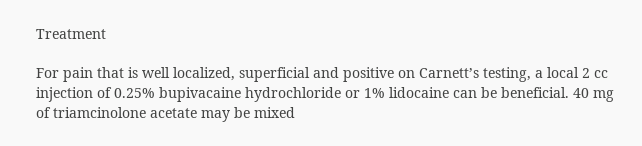Treatment

For pain that is well localized, superficial and positive on Carnett’s testing, a local 2 cc injection of 0.25% bupivacaine hydrochloride or 1% lidocaine can be beneficial. 40 mg of triamcinolone acetate may be mixed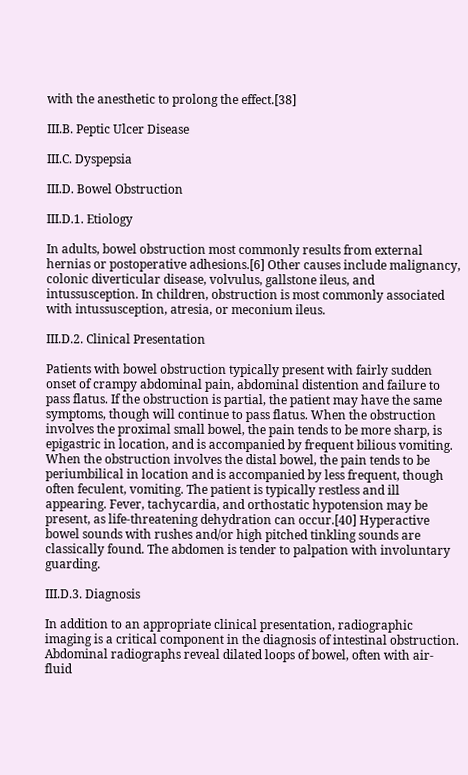with the anesthetic to prolong the effect.[38]

III.B. Peptic Ulcer Disease

III.C. Dyspepsia

III.D. Bowel Obstruction

III.D.1. Etiology

In adults, bowel obstruction most commonly results from external hernias or postoperative adhesions.[6] Other causes include malignancy, colonic diverticular disease, volvulus, gallstone ileus, and intussusception. In children, obstruction is most commonly associated with intussusception, atresia, or meconium ileus.

III.D.2. Clinical Presentation

Patients with bowel obstruction typically present with fairly sudden onset of crampy abdominal pain, abdominal distention and failure to pass flatus. If the obstruction is partial, the patient may have the same symptoms, though will continue to pass flatus. When the obstruction involves the proximal small bowel, the pain tends to be more sharp, is epigastric in location, and is accompanied by frequent bilious vomiting. When the obstruction involves the distal bowel, the pain tends to be periumbilical in location and is accompanied by less frequent, though often feculent, vomiting. The patient is typically restless and ill appearing. Fever, tachycardia, and orthostatic hypotension may be present, as life-threatening dehydration can occur.[40] Hyperactive bowel sounds with rushes and/or high pitched tinkling sounds are classically found. The abdomen is tender to palpation with involuntary guarding.

III.D.3. Diagnosis

In addition to an appropriate clinical presentation, radiographic imaging is a critical component in the diagnosis of intestinal obstruction. Abdominal radiographs reveal dilated loops of bowel, often with air-fluid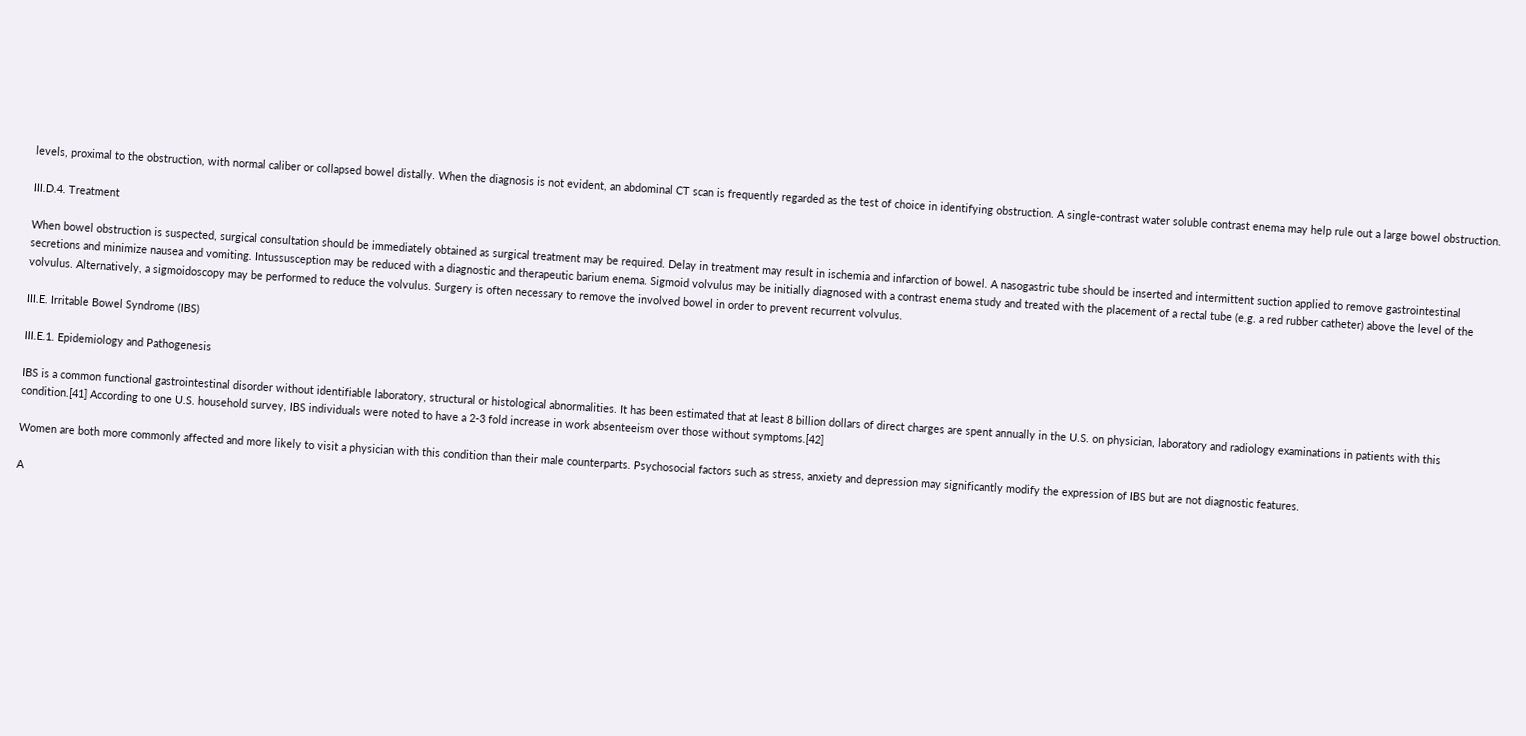levels, proximal to the obstruction, with normal caliber or collapsed bowel distally. When the diagnosis is not evident, an abdominal CT scan is frequently regarded as the test of choice in identifying obstruction. A single-contrast water soluble contrast enema may help rule out a large bowel obstruction.

III.D.4. Treatment

When bowel obstruction is suspected, surgical consultation should be immediately obtained as surgical treatment may be required. Delay in treatment may result in ischemia and infarction of bowel. A nasogastric tube should be inserted and intermittent suction applied to remove gastrointestinal secretions and minimize nausea and vomiting. Intussusception may be reduced with a diagnostic and therapeutic barium enema. Sigmoid volvulus may be initially diagnosed with a contrast enema study and treated with the placement of a rectal tube (e.g. a red rubber catheter) above the level of the volvulus. Alternatively, a sigmoidoscopy may be performed to reduce the volvulus. Surgery is often necessary to remove the involved bowel in order to prevent recurrent volvulus.

III.E. Irritable Bowel Syndrome (IBS)

III.E.1. Epidemiology and Pathogenesis

IBS is a common functional gastrointestinal disorder without identifiable laboratory, structural or histological abnormalities. It has been estimated that at least 8 billion dollars of direct charges are spent annually in the U.S. on physician, laboratory and radiology examinations in patients with this condition.[41] According to one U.S. household survey, IBS individuals were noted to have a 2-3 fold increase in work absenteeism over those without symptoms.[42]

Women are both more commonly affected and more likely to visit a physician with this condition than their male counterparts. Psychosocial factors such as stress, anxiety and depression may significantly modify the expression of IBS but are not diagnostic features.

A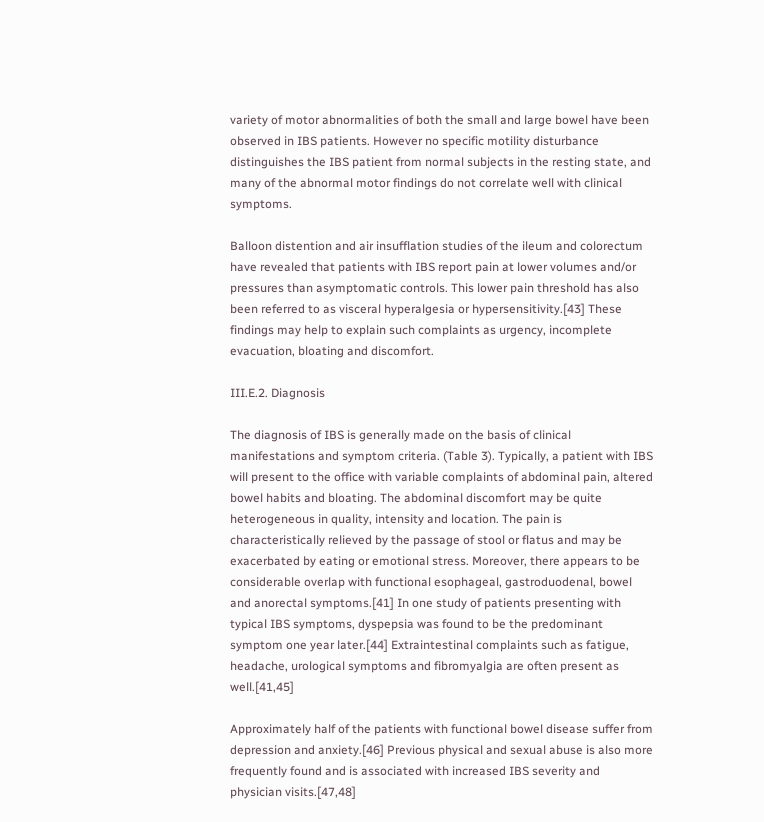variety of motor abnormalities of both the small and large bowel have been observed in IBS patients. However no specific motility disturbance distinguishes the IBS patient from normal subjects in the resting state, and many of the abnormal motor findings do not correlate well with clinical symptoms.

Balloon distention and air insufflation studies of the ileum and colorectum have revealed that patients with IBS report pain at lower volumes and/or pressures than asymptomatic controls. This lower pain threshold has also been referred to as visceral hyperalgesia or hypersensitivity.[43] These findings may help to explain such complaints as urgency, incomplete evacuation, bloating and discomfort.

III.E.2. Diagnosis

The diagnosis of IBS is generally made on the basis of clinical manifestations and symptom criteria. (Table 3). Typically, a patient with IBS will present to the office with variable complaints of abdominal pain, altered bowel habits and bloating. The abdominal discomfort may be quite heterogeneous in quality, intensity and location. The pain is characteristically relieved by the passage of stool or flatus and may be exacerbated by eating or emotional stress. Moreover, there appears to be considerable overlap with functional esophageal, gastroduodenal, bowel and anorectal symptoms.[41] In one study of patients presenting with typical IBS symptoms, dyspepsia was found to be the predominant symptom one year later.[44] Extraintestinal complaints such as fatigue, headache, urological symptoms and fibromyalgia are often present as well.[41,45]

Approximately half of the patients with functional bowel disease suffer from depression and anxiety.[46] Previous physical and sexual abuse is also more frequently found and is associated with increased IBS severity and physician visits.[47,48]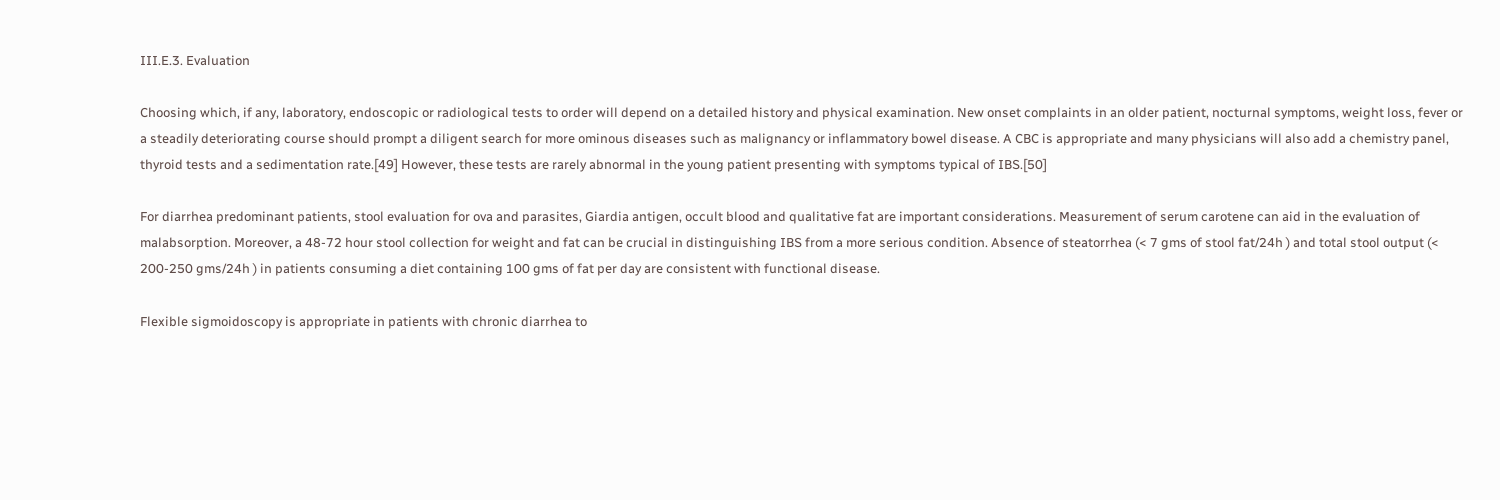III.E.3. Evaluation

Choosing which, if any, laboratory, endoscopic or radiological tests to order will depend on a detailed history and physical examination. New onset complaints in an older patient, nocturnal symptoms, weight loss, fever or a steadily deteriorating course should prompt a diligent search for more ominous diseases such as malignancy or inflammatory bowel disease. A CBC is appropriate and many physicians will also add a chemistry panel, thyroid tests and a sedimentation rate.[49] However, these tests are rarely abnormal in the young patient presenting with symptoms typical of IBS.[50]

For diarrhea predominant patients, stool evaluation for ova and parasites, Giardia antigen, occult blood and qualitative fat are important considerations. Measurement of serum carotene can aid in the evaluation of malabsorption. Moreover, a 48-72 hour stool collection for weight and fat can be crucial in distinguishing IBS from a more serious condition. Absence of steatorrhea (< 7 gms of stool fat/24h ) and total stool output (< 200-250 gms/24h ) in patients consuming a diet containing 100 gms of fat per day are consistent with functional disease.

Flexible sigmoidoscopy is appropriate in patients with chronic diarrhea to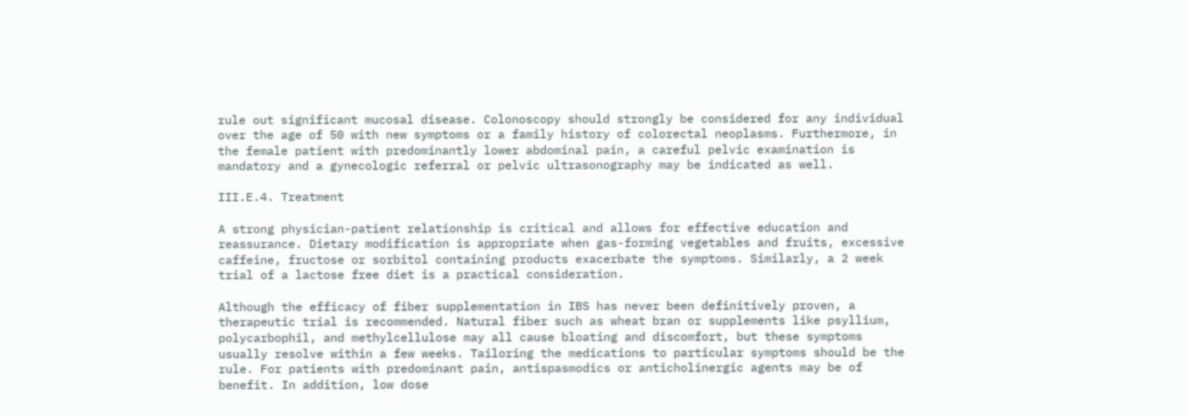rule out significant mucosal disease. Colonoscopy should strongly be considered for any individual over the age of 50 with new symptoms or a family history of colorectal neoplasms. Furthermore, in the female patient with predominantly lower abdominal pain, a careful pelvic examination is mandatory and a gynecologic referral or pelvic ultrasonography may be indicated as well.

III.E.4. Treatment

A strong physician-patient relationship is critical and allows for effective education and reassurance. Dietary modification is appropriate when gas-forming vegetables and fruits, excessive caffeine, fructose or sorbitol containing products exacerbate the symptoms. Similarly, a 2 week trial of a lactose free diet is a practical consideration.

Although the efficacy of fiber supplementation in IBS has never been definitively proven, a therapeutic trial is recommended. Natural fiber such as wheat bran or supplements like psyllium, polycarbophil, and methylcellulose may all cause bloating and discomfort, but these symptoms usually resolve within a few weeks. Tailoring the medications to particular symptoms should be the rule. For patients with predominant pain, antispasmodics or anticholinergic agents may be of benefit. In addition, low dose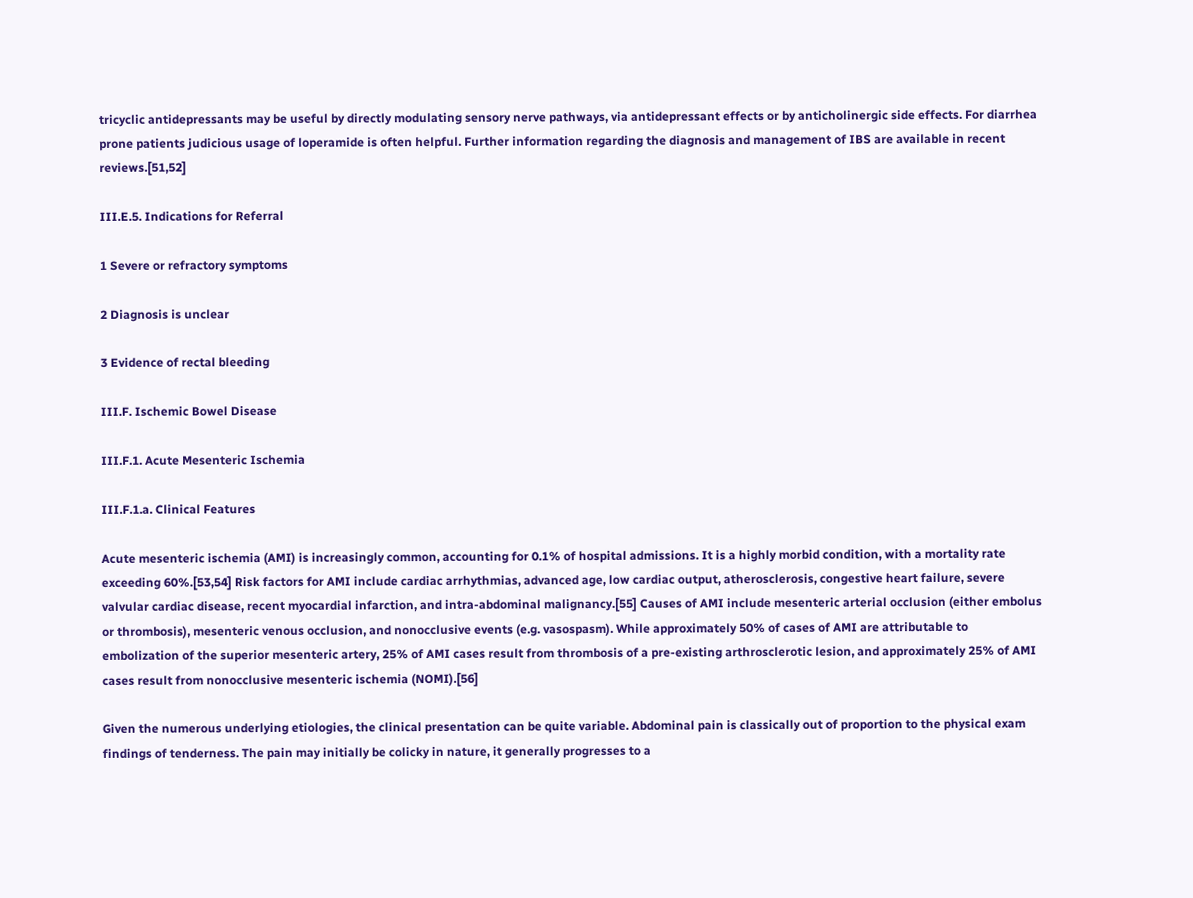tricyclic antidepressants may be useful by directly modulating sensory nerve pathways, via antidepressant effects or by anticholinergic side effects. For diarrhea prone patients judicious usage of loperamide is often helpful. Further information regarding the diagnosis and management of IBS are available in recent reviews.[51,52]

III.E.5. Indications for Referral

1 Severe or refractory symptoms

2 Diagnosis is unclear

3 Evidence of rectal bleeding

III.F. Ischemic Bowel Disease

III.F.1. Acute Mesenteric Ischemia

III.F.1.a. Clinical Features

Acute mesenteric ischemia (AMI) is increasingly common, accounting for 0.1% of hospital admissions. It is a highly morbid condition, with a mortality rate exceeding 60%.[53,54] Risk factors for AMI include cardiac arrhythmias, advanced age, low cardiac output, atherosclerosis, congestive heart failure, severe valvular cardiac disease, recent myocardial infarction, and intra-abdominal malignancy.[55] Causes of AMI include mesenteric arterial occlusion (either embolus or thrombosis), mesenteric venous occlusion, and nonocclusive events (e.g. vasospasm). While approximately 50% of cases of AMI are attributable to embolization of the superior mesenteric artery, 25% of AMI cases result from thrombosis of a pre-existing arthrosclerotic lesion, and approximately 25% of AMI cases result from nonocclusive mesenteric ischemia (NOMI).[56]

Given the numerous underlying etiologies, the clinical presentation can be quite variable. Abdominal pain is classically out of proportion to the physical exam findings of tenderness. The pain may initially be colicky in nature, it generally progresses to a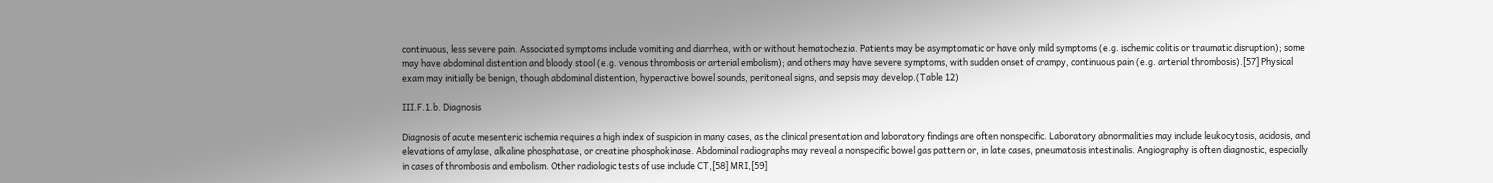continuous, less severe pain. Associated symptoms include vomiting and diarrhea, with or without hematochezia. Patients may be asymptomatic or have only mild symptoms (e.g. ischemic colitis or traumatic disruption); some may have abdominal distention and bloody stool (e.g. venous thrombosis or arterial embolism); and others may have severe symptoms, with sudden onset of crampy, continuous pain (e.g. arterial thrombosis).[57] Physical exam may initially be benign, though abdominal distention, hyperactive bowel sounds, peritoneal signs, and sepsis may develop.(Table 12)

III.F.1.b. Diagnosis

Diagnosis of acute mesenteric ischemia requires a high index of suspicion in many cases, as the clinical presentation and laboratory findings are often nonspecific. Laboratory abnormalities may include leukocytosis, acidosis, and elevations of amylase, alkaline phosphatase, or creatine phosphokinase. Abdominal radiographs may reveal a nonspecific bowel gas pattern or, in late cases, pneumatosis intestinalis. Angiography is often diagnostic, especially in cases of thrombosis and embolism. Other radiologic tests of use include CT,[58] MRI,[59]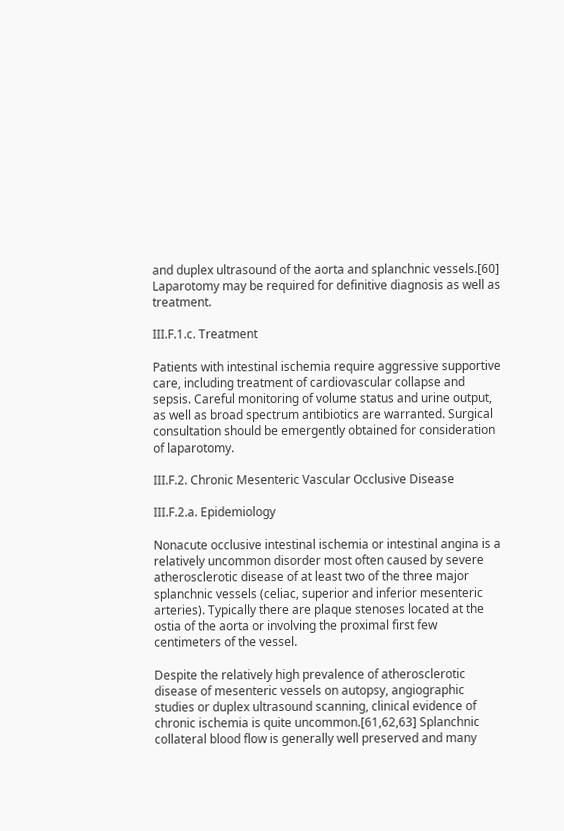and duplex ultrasound of the aorta and splanchnic vessels.[60] Laparotomy may be required for definitive diagnosis as well as treatment.

III.F.1.c. Treatment

Patients with intestinal ischemia require aggressive supportive care, including treatment of cardiovascular collapse and sepsis. Careful monitoring of volume status and urine output, as well as broad spectrum antibiotics are warranted. Surgical consultation should be emergently obtained for consideration of laparotomy.

III.F.2. Chronic Mesenteric Vascular Occlusive Disease

III.F.2.a. Epidemiology

Nonacute occlusive intestinal ischemia or intestinal angina is a relatively uncommon disorder most often caused by severe atherosclerotic disease of at least two of the three major splanchnic vessels (celiac, superior and inferior mesenteric arteries). Typically there are plaque stenoses located at the ostia of the aorta or involving the proximal first few centimeters of the vessel.

Despite the relatively high prevalence of atherosclerotic disease of mesenteric vessels on autopsy, angiographic studies or duplex ultrasound scanning, clinical evidence of chronic ischemia is quite uncommon.[61,62,63] Splanchnic collateral blood flow is generally well preserved and many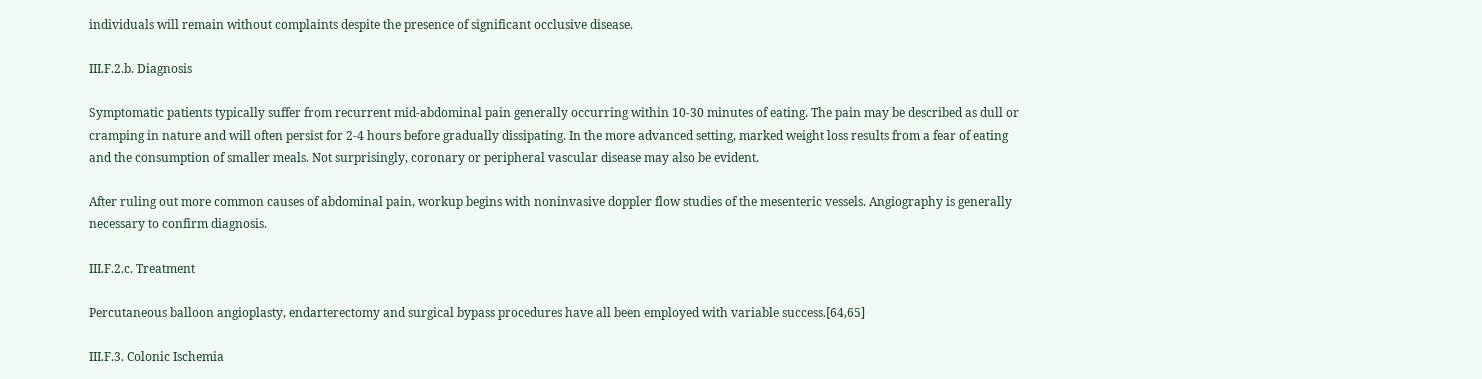individuals will remain without complaints despite the presence of significant occlusive disease.

III.F.2.b. Diagnosis

Symptomatic patients typically suffer from recurrent mid-abdominal pain generally occurring within 10-30 minutes of eating. The pain may be described as dull or cramping in nature and will often persist for 2-4 hours before gradually dissipating. In the more advanced setting, marked weight loss results from a fear of eating and the consumption of smaller meals. Not surprisingly, coronary or peripheral vascular disease may also be evident.

After ruling out more common causes of abdominal pain, workup begins with noninvasive doppler flow studies of the mesenteric vessels. Angiography is generally necessary to confirm diagnosis.

III.F.2.c. Treatment

Percutaneous balloon angioplasty, endarterectomy and surgical bypass procedures have all been employed with variable success.[64,65]

III.F.3. Colonic Ischemia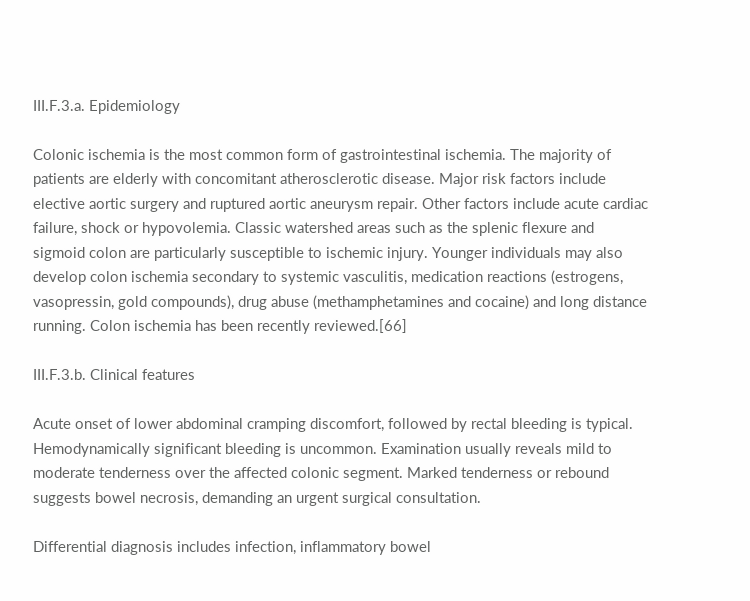III.F.3.a. Epidemiology

Colonic ischemia is the most common form of gastrointestinal ischemia. The majority of patients are elderly with concomitant atherosclerotic disease. Major risk factors include elective aortic surgery and ruptured aortic aneurysm repair. Other factors include acute cardiac failure, shock or hypovolemia. Classic watershed areas such as the splenic flexure and sigmoid colon are particularly susceptible to ischemic injury. Younger individuals may also develop colon ischemia secondary to systemic vasculitis, medication reactions (estrogens, vasopressin, gold compounds), drug abuse (methamphetamines and cocaine) and long distance running. Colon ischemia has been recently reviewed.[66]

III.F.3.b. Clinical features

Acute onset of lower abdominal cramping discomfort, followed by rectal bleeding is typical. Hemodynamically significant bleeding is uncommon. Examination usually reveals mild to moderate tenderness over the affected colonic segment. Marked tenderness or rebound suggests bowel necrosis, demanding an urgent surgical consultation.

Differential diagnosis includes infection, inflammatory bowel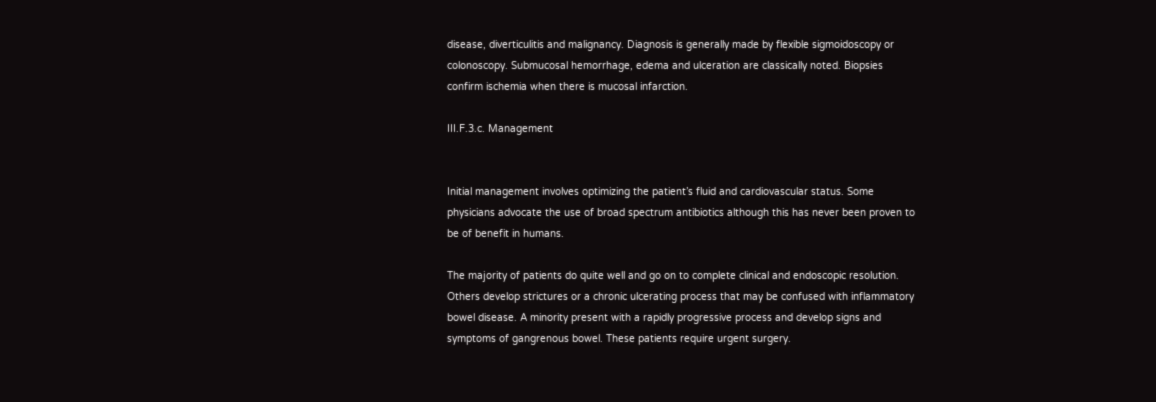disease, diverticulitis and malignancy. Diagnosis is generally made by flexible sigmoidoscopy or colonoscopy. Submucosal hemorrhage, edema and ulceration are classically noted. Biopsies confirm ischemia when there is mucosal infarction.

III.F.3.c. Management


Initial management involves optimizing the patient’s fluid and cardiovascular status. Some physicians advocate the use of broad spectrum antibiotics although this has never been proven to be of benefit in humans.

The majority of patients do quite well and go on to complete clinical and endoscopic resolution. Others develop strictures or a chronic ulcerating process that may be confused with inflammatory bowel disease. A minority present with a rapidly progressive process and develop signs and symptoms of gangrenous bowel. These patients require urgent surgery.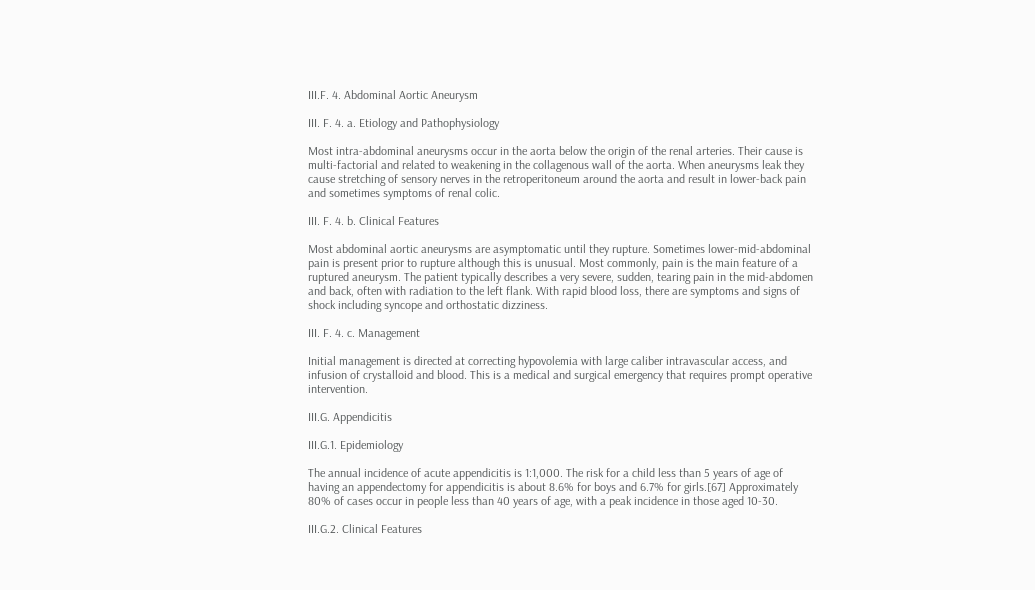III.F. 4. Abdominal Aortic Aneurysm

III. F. 4. a. Etiology and Pathophysiology

Most intra-abdominal aneurysms occur in the aorta below the origin of the renal arteries. Their cause is multi-factorial and related to weakening in the collagenous wall of the aorta. When aneurysms leak they cause stretching of sensory nerves in the retroperitoneum around the aorta and result in lower-back pain and sometimes symptoms of renal colic.

III. F. 4. b. Clinical Features

Most abdominal aortic aneurysms are asymptomatic until they rupture. Sometimes lower-mid-abdominal pain is present prior to rupture although this is unusual. Most commonly, pain is the main feature of a ruptured aneurysm. The patient typically describes a very severe, sudden, tearing pain in the mid-abdomen and back, often with radiation to the left flank. With rapid blood loss, there are symptoms and signs of shock including syncope and orthostatic dizziness.

III. F. 4. c. Management

Initial management is directed at correcting hypovolemia with large caliber intravascular access, and infusion of crystalloid and blood. This is a medical and surgical emergency that requires prompt operative intervention.

III.G. Appendicitis

III.G.1. Epidemiology

The annual incidence of acute appendicitis is 1:1,000. The risk for a child less than 5 years of age of having an appendectomy for appendicitis is about 8.6% for boys and 6.7% for girls.[67] Approximately 80% of cases occur in people less than 40 years of age, with a peak incidence in those aged 10-30.

III.G.2. Clinical Features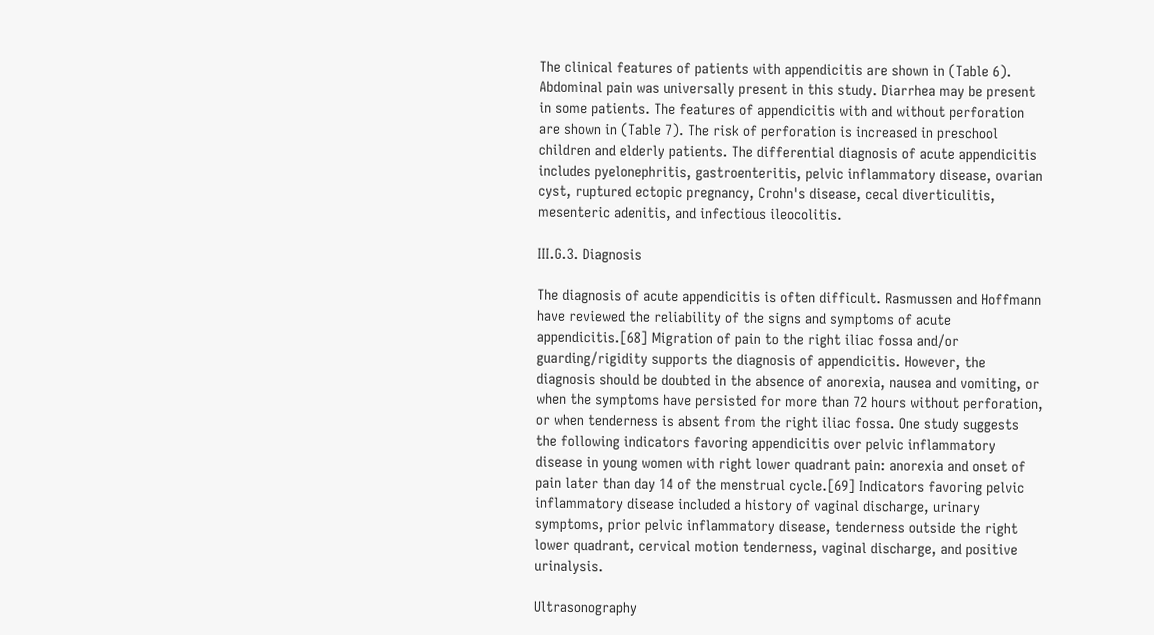The clinical features of patients with appendicitis are shown in (Table 6). Abdominal pain was universally present in this study. Diarrhea may be present in some patients. The features of appendicitis with and without perforation are shown in (Table 7). The risk of perforation is increased in preschool children and elderly patients. The differential diagnosis of acute appendicitis includes pyelonephritis, gastroenteritis, pelvic inflammatory disease, ovarian cyst, ruptured ectopic pregnancy, Crohn's disease, cecal diverticulitis, mesenteric adenitis, and infectious ileocolitis.

III.G.3. Diagnosis

The diagnosis of acute appendicitis is often difficult. Rasmussen and Hoffmann have reviewed the reliability of the signs and symptoms of acute appendicitis.[68] Migration of pain to the right iliac fossa and/or guarding/rigidity supports the diagnosis of appendicitis. However, the diagnosis should be doubted in the absence of anorexia, nausea and vomiting, or when the symptoms have persisted for more than 72 hours without perforation, or when tenderness is absent from the right iliac fossa. One study suggests the following indicators favoring appendicitis over pelvic inflammatory disease in young women with right lower quadrant pain: anorexia and onset of pain later than day 14 of the menstrual cycle.[69] Indicators favoring pelvic inflammatory disease included a history of vaginal discharge, urinary symptoms, prior pelvic inflammatory disease, tenderness outside the right lower quadrant, cervical motion tenderness, vaginal discharge, and positive urinalysis.

Ultrasonography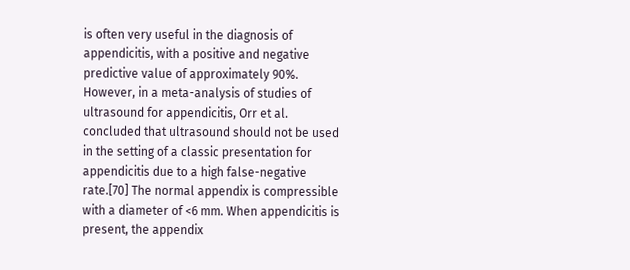is often very useful in the diagnosis of appendicitis, with a positive and negative predictive value of approximately 90%. However, in a meta-analysis of studies of ultrasound for appendicitis, Orr et al. concluded that ultrasound should not be used in the setting of a classic presentation for appendicitis due to a high false-negative rate.[70] The normal appendix is compressible with a diameter of <6 mm. When appendicitis is present, the appendix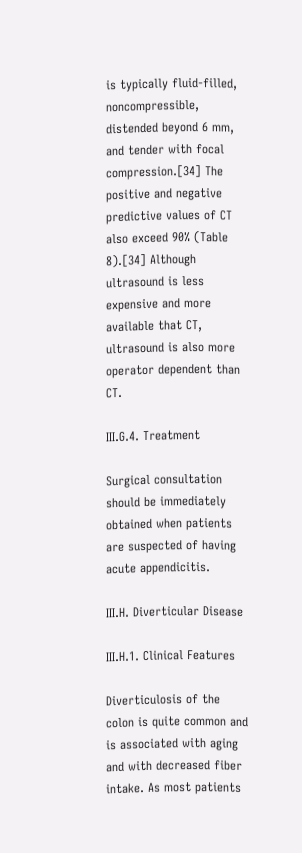is typically fluid-filled, noncompressible, distended beyond 6 mm, and tender with focal compression.[34] The positive and negative predictive values of CT also exceed 90% (Table 8).[34] Although ultrasound is less expensive and more available that CT, ultrasound is also more operator dependent than CT.

III.G.4. Treatment

Surgical consultation should be immediately obtained when patients are suspected of having acute appendicitis.

III.H. Diverticular Disease

III.H.1. Clinical Features

Diverticulosis of the colon is quite common and is associated with aging and with decreased fiber intake. As most patients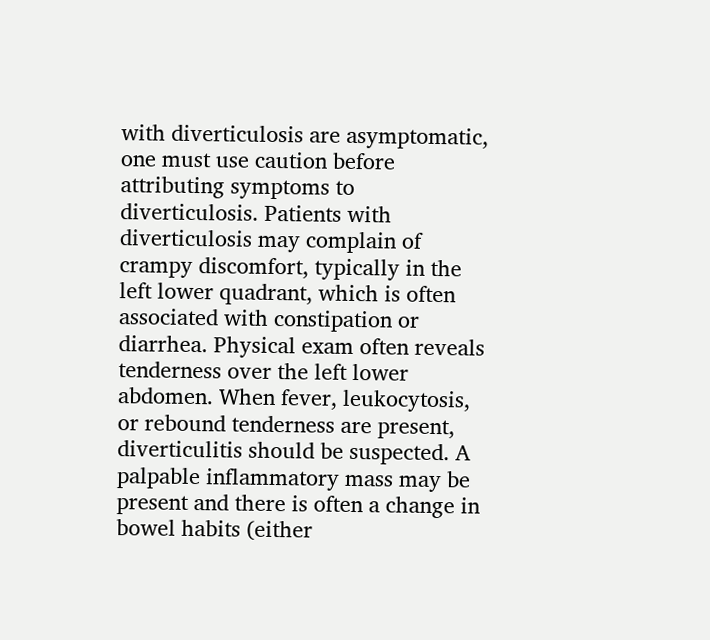with diverticulosis are asymptomatic, one must use caution before attributing symptoms to diverticulosis. Patients with diverticulosis may complain of crampy discomfort, typically in the left lower quadrant, which is often associated with constipation or diarrhea. Physical exam often reveals tenderness over the left lower abdomen. When fever, leukocytosis, or rebound tenderness are present, diverticulitis should be suspected. A palpable inflammatory mass may be present and there is often a change in bowel habits (either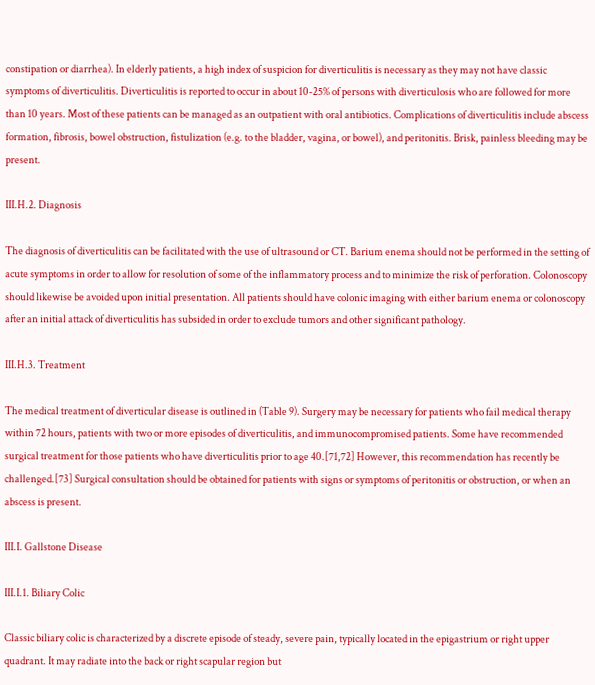constipation or diarrhea). In elderly patients, a high index of suspicion for diverticulitis is necessary as they may not have classic symptoms of diverticulitis. Diverticulitis is reported to occur in about 10-25% of persons with diverticulosis who are followed for more than 10 years. Most of these patients can be managed as an outpatient with oral antibiotics. Complications of diverticulitis include abscess formation, fibrosis, bowel obstruction, fistulization (e.g. to the bladder, vagina, or bowel), and peritonitis. Brisk, painless bleeding may be present.

III.H.2. Diagnosis

The diagnosis of diverticulitis can be facilitated with the use of ultrasound or CT. Barium enema should not be performed in the setting of acute symptoms in order to allow for resolution of some of the inflammatory process and to minimize the risk of perforation. Colonoscopy should likewise be avoided upon initial presentation. All patients should have colonic imaging with either barium enema or colonoscopy after an initial attack of diverticulitis has subsided in order to exclude tumors and other significant pathology.

III.H.3. Treatment

The medical treatment of diverticular disease is outlined in (Table 9). Surgery may be necessary for patients who fail medical therapy within 72 hours, patients with two or more episodes of diverticulitis, and immunocompromised patients. Some have recommended surgical treatment for those patients who have diverticulitis prior to age 40.[71,72] However, this recommendation has recently be challenged.[73] Surgical consultation should be obtained for patients with signs or symptoms of peritonitis or obstruction, or when an abscess is present.

III.I. Gallstone Disease

III.I.1. Biliary Colic

Classic biliary colic is characterized by a discrete episode of steady, severe pain, typically located in the epigastrium or right upper quadrant. It may radiate into the back or right scapular region but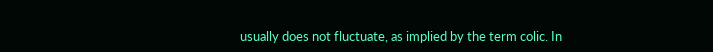usually does not fluctuate, as implied by the term colic. In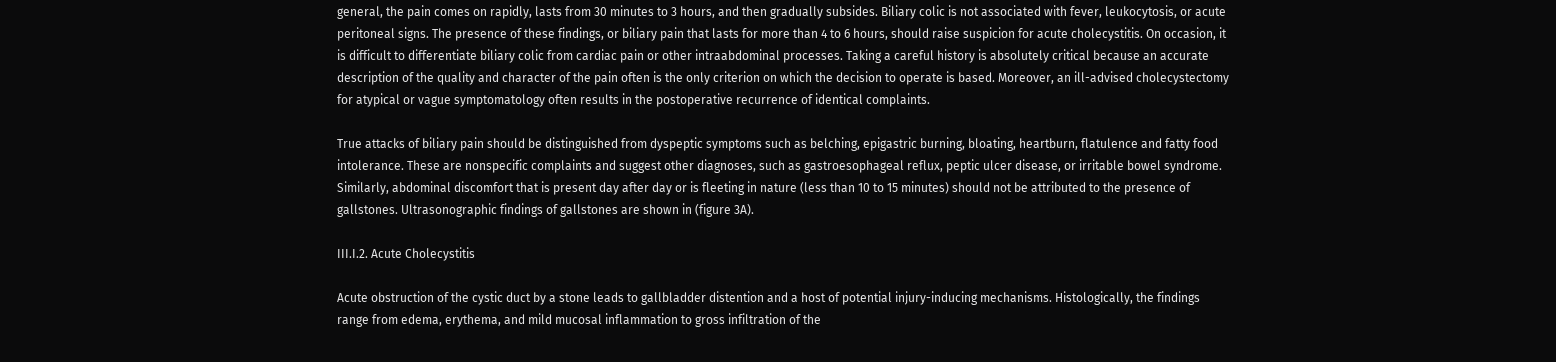general, the pain comes on rapidly, lasts from 30 minutes to 3 hours, and then gradually subsides. Biliary colic is not associated with fever, leukocytosis, or acute peritoneal signs. The presence of these findings, or biliary pain that lasts for more than 4 to 6 hours, should raise suspicion for acute cholecystitis. On occasion, it is difficult to differentiate biliary colic from cardiac pain or other intraabdominal processes. Taking a careful history is absolutely critical because an accurate description of the quality and character of the pain often is the only criterion on which the decision to operate is based. Moreover, an ill-advised cholecystectomy for atypical or vague symptomatology often results in the postoperative recurrence of identical complaints.

True attacks of biliary pain should be distinguished from dyspeptic symptoms such as belching, epigastric burning, bloating, heartburn, flatulence and fatty food intolerance. These are nonspecific complaints and suggest other diagnoses, such as gastroesophageal reflux, peptic ulcer disease, or irritable bowel syndrome. Similarly, abdominal discomfort that is present day after day or is fleeting in nature (less than 10 to 15 minutes) should not be attributed to the presence of gallstones. Ultrasonographic findings of gallstones are shown in (figure 3A).

III.I.2. Acute Cholecystitis

Acute obstruction of the cystic duct by a stone leads to gallbladder distention and a host of potential injury-inducing mechanisms. Histologically, the findings range from edema, erythema, and mild mucosal inflammation to gross infiltration of the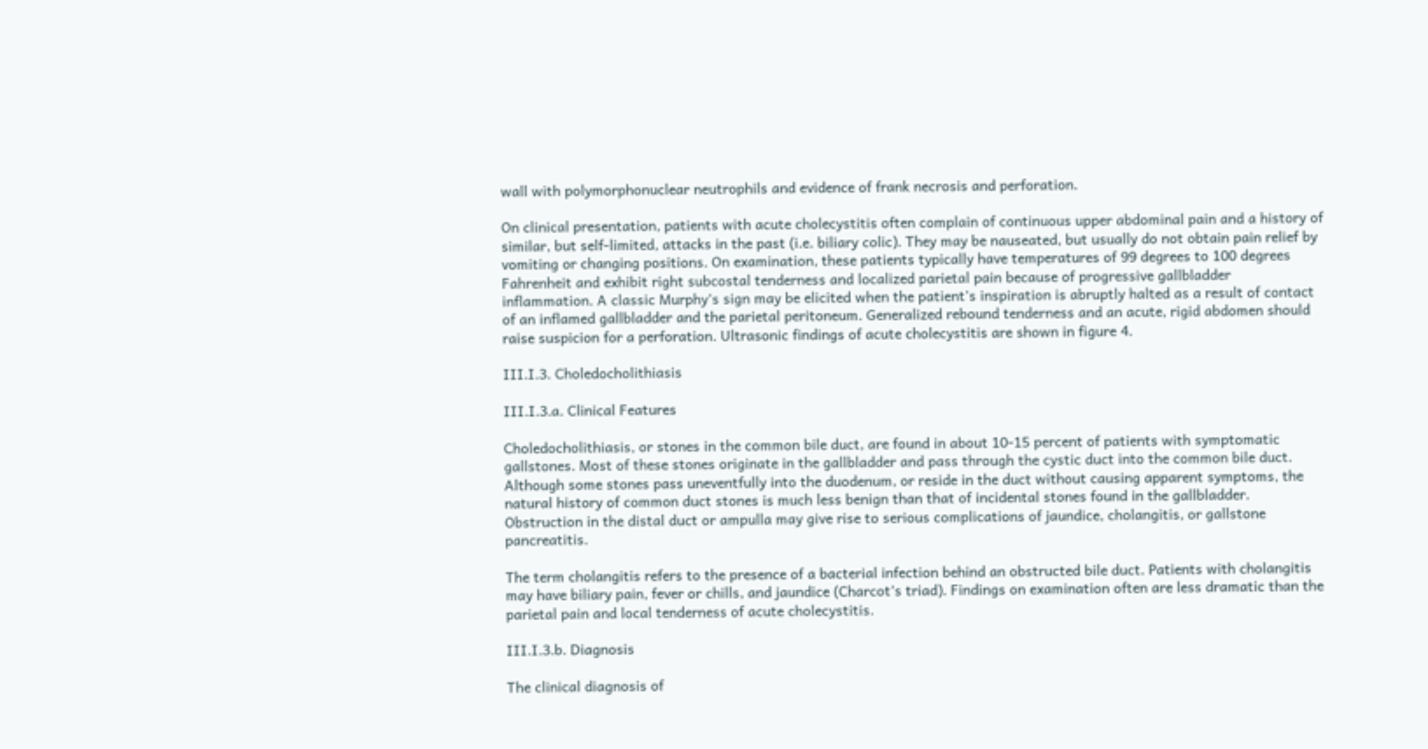wall with polymorphonuclear neutrophils and evidence of frank necrosis and perforation.

On clinical presentation, patients with acute cholecystitis often complain of continuous upper abdominal pain and a history of similar, but self-limited, attacks in the past (i.e. biliary colic). They may be nauseated, but usually do not obtain pain relief by vomiting or changing positions. On examination, these patients typically have temperatures of 99 degrees to 100 degrees Fahrenheit and exhibit right subcostal tenderness and localized parietal pain because of progressive gallbladder inflammation. A classic Murphy’s sign may be elicited when the patient’s inspiration is abruptly halted as a result of contact of an inflamed gallbladder and the parietal peritoneum. Generalized rebound tenderness and an acute, rigid abdomen should raise suspicion for a perforation. Ultrasonic findings of acute cholecystitis are shown in figure 4.

III.I.3. Choledocholithiasis

III.I.3.a. Clinical Features

Choledocholithiasis, or stones in the common bile duct, are found in about 10-15 percent of patients with symptomatic gallstones. Most of these stones originate in the gallbladder and pass through the cystic duct into the common bile duct. Although some stones pass uneventfully into the duodenum, or reside in the duct without causing apparent symptoms, the natural history of common duct stones is much less benign than that of incidental stones found in the gallbladder. Obstruction in the distal duct or ampulla may give rise to serious complications of jaundice, cholangitis, or gallstone pancreatitis.

The term cholangitis refers to the presence of a bacterial infection behind an obstructed bile duct. Patients with cholangitis may have biliary pain, fever or chills, and jaundice (Charcot’s triad). Findings on examination often are less dramatic than the parietal pain and local tenderness of acute cholecystitis.

III.I.3.b. Diagnosis

The clinical diagnosis of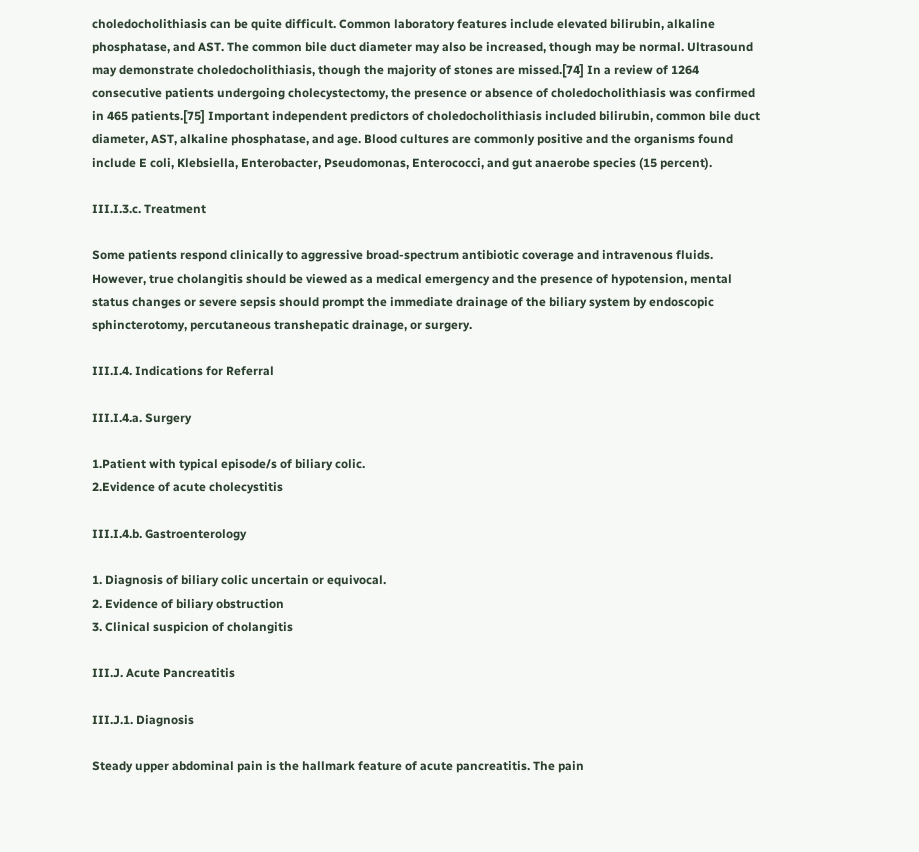choledocholithiasis can be quite difficult. Common laboratory features include elevated bilirubin, alkaline phosphatase, and AST. The common bile duct diameter may also be increased, though may be normal. Ultrasound may demonstrate choledocholithiasis, though the majority of stones are missed.[74] In a review of 1264 consecutive patients undergoing cholecystectomy, the presence or absence of choledocholithiasis was confirmed in 465 patients.[75] Important independent predictors of choledocholithiasis included bilirubin, common bile duct diameter, AST, alkaline phosphatase, and age. Blood cultures are commonly positive and the organisms found include E coli, Klebsiella, Enterobacter, Pseudomonas, Enterococci, and gut anaerobe species (15 percent).

III.I.3.c. Treatment

Some patients respond clinically to aggressive broad-spectrum antibiotic coverage and intravenous fluids. However, true cholangitis should be viewed as a medical emergency and the presence of hypotension, mental status changes or severe sepsis should prompt the immediate drainage of the biliary system by endoscopic sphincterotomy, percutaneous transhepatic drainage, or surgery.

III.I.4. Indications for Referral

III.I.4.a. Surgery

1.Patient with typical episode/s of biliary colic.
2.Evidence of acute cholecystitis

III.I.4.b. Gastroenterology

1. Diagnosis of biliary colic uncertain or equivocal.
2. Evidence of biliary obstruction
3. Clinical suspicion of cholangitis

III.J. Acute Pancreatitis

III.J.1. Diagnosis

Steady upper abdominal pain is the hallmark feature of acute pancreatitis. The pain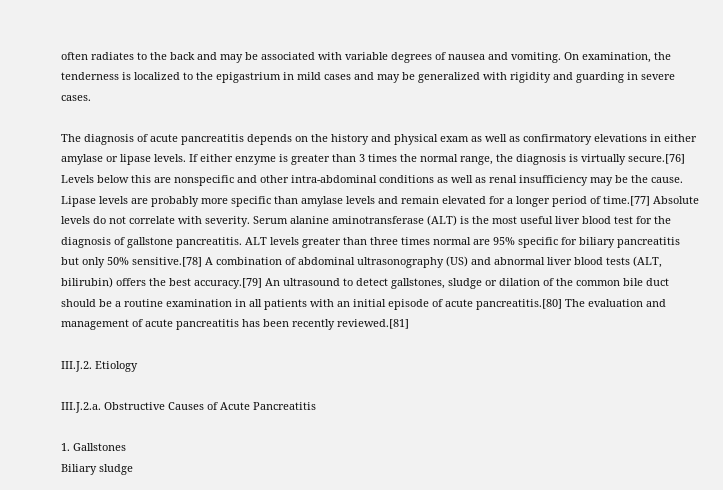often radiates to the back and may be associated with variable degrees of nausea and vomiting. On examination, the tenderness is localized to the epigastrium in mild cases and may be generalized with rigidity and guarding in severe cases.

The diagnosis of acute pancreatitis depends on the history and physical exam as well as confirmatory elevations in either amylase or lipase levels. If either enzyme is greater than 3 times the normal range, the diagnosis is virtually secure.[76] Levels below this are nonspecific and other intra-abdominal conditions as well as renal insufficiency may be the cause. Lipase levels are probably more specific than amylase levels and remain elevated for a longer period of time.[77] Absolute levels do not correlate with severity. Serum alanine aminotransferase (ALT) is the most useful liver blood test for the diagnosis of gallstone pancreatitis. ALT levels greater than three times normal are 95% specific for biliary pancreatitis but only 50% sensitive.[78] A combination of abdominal ultrasonography (US) and abnormal liver blood tests (ALT, bilirubin) offers the best accuracy.[79] An ultrasound to detect gallstones, sludge or dilation of the common bile duct should be a routine examination in all patients with an initial episode of acute pancreatitis.[80] The evaluation and management of acute pancreatitis has been recently reviewed.[81]

III.J.2. Etiology

III.J.2.a. Obstructive Causes of Acute Pancreatitis

1. Gallstones
Biliary sludge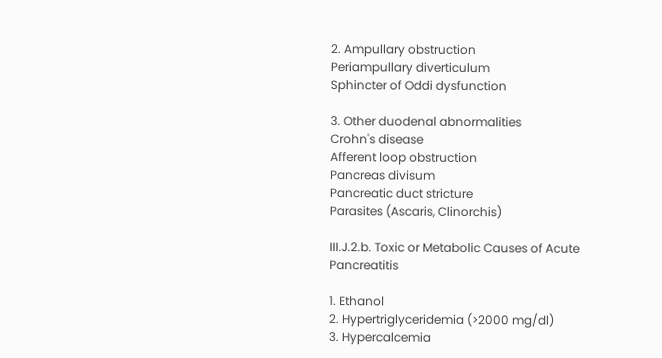2. Ampullary obstruction
Periampullary diverticulum
Sphincter of Oddi dysfunction

3. Other duodenal abnormalities
Crohn's disease
Afferent loop obstruction
Pancreas divisum
Pancreatic duct stricture
Parasites (Ascaris, Clinorchis)

III.J.2.b. Toxic or Metabolic Causes of Acute Pancreatitis

1. Ethanol
2. Hypertriglyceridemia (>2000 mg/dl)
3. Hypercalcemia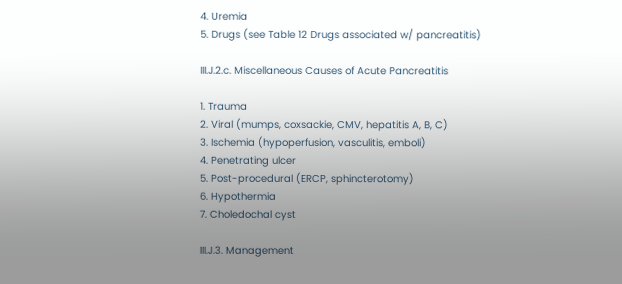4. Uremia
5. Drugs (see Table 12 Drugs associated w/ pancreatitis)

III.J.2.c. Miscellaneous Causes of Acute Pancreatitis

1. Trauma
2. Viral (mumps, coxsackie, CMV, hepatitis A, B, C)
3. Ischemia (hypoperfusion, vasculitis, emboli)
4. Penetrating ulcer
5. Post-procedural (ERCP, sphincterotomy)
6. Hypothermia
7. Choledochal cyst

III.J.3. Management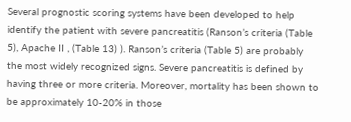Several prognostic scoring systems have been developed to help identify the patient with severe pancreatitis (Ranson’s criteria (Table 5), Apache II , (Table 13) ). Ranson’s criteria (Table 5) are probably the most widely recognized signs. Severe pancreatitis is defined by having three or more criteria. Moreover, mortality has been shown to be approximately 10-20% in those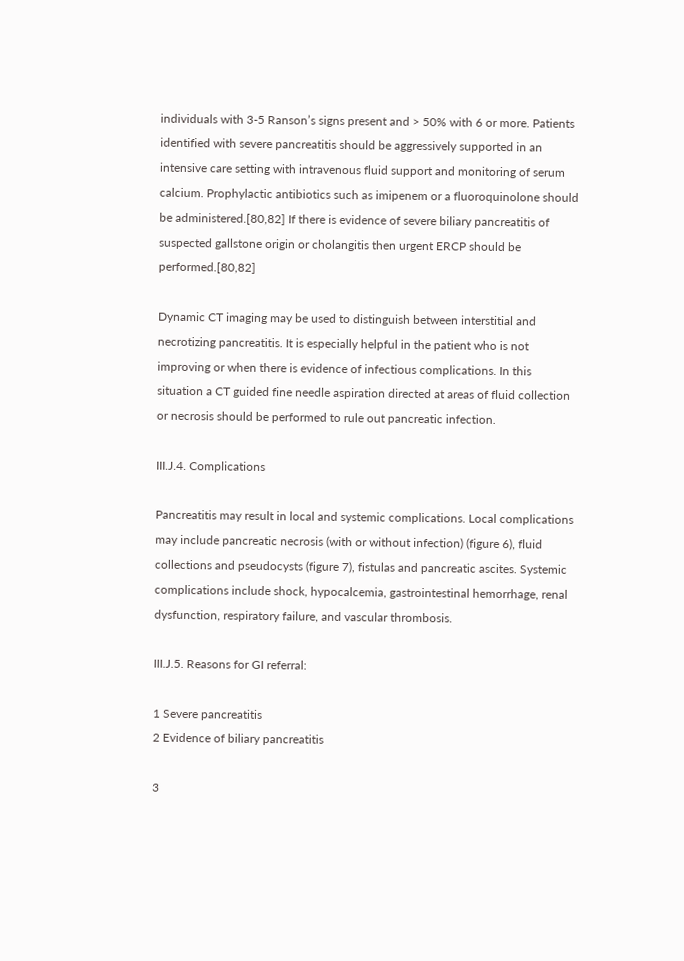individuals with 3-5 Ranson’s signs present and > 50% with 6 or more. Patients identified with severe pancreatitis should be aggressively supported in an intensive care setting with intravenous fluid support and monitoring of serum calcium. Prophylactic antibiotics such as imipenem or a fluoroquinolone should be administered.[80,82] If there is evidence of severe biliary pancreatitis of suspected gallstone origin or cholangitis then urgent ERCP should be performed.[80,82]

Dynamic CT imaging may be used to distinguish between interstitial and necrotizing pancreatitis. It is especially helpful in the patient who is not improving or when there is evidence of infectious complications. In this situation a CT guided fine needle aspiration directed at areas of fluid collection or necrosis should be performed to rule out pancreatic infection.

III.J.4. Complications

Pancreatitis may result in local and systemic complications. Local complications may include pancreatic necrosis (with or without infection) (figure 6), fluid collections and pseudocysts (figure 7), fistulas and pancreatic ascites. Systemic complications include shock, hypocalcemia, gastrointestinal hemorrhage, renal dysfunction, respiratory failure, and vascular thrombosis.

III.J.5. Reasons for GI referral:

1 Severe pancreatitis
2 Evidence of biliary pancreatitis

3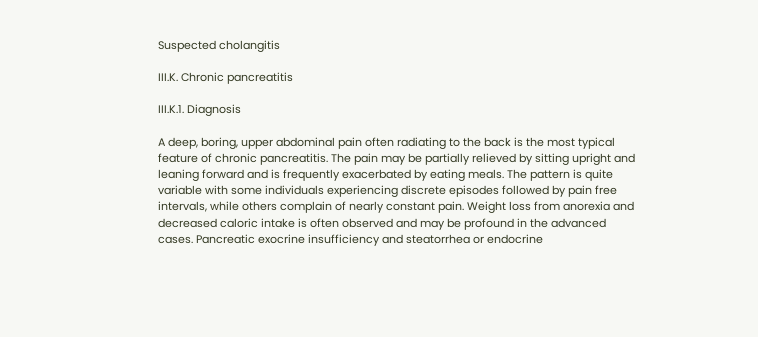Suspected cholangitis

III.K. Chronic pancreatitis

III.K.1. Diagnosis

A deep, boring, upper abdominal pain often radiating to the back is the most typical feature of chronic pancreatitis. The pain may be partially relieved by sitting upright and leaning forward and is frequently exacerbated by eating meals. The pattern is quite variable with some individuals experiencing discrete episodes followed by pain free intervals, while others complain of nearly constant pain. Weight loss from anorexia and decreased caloric intake is often observed and may be profound in the advanced cases. Pancreatic exocrine insufficiency and steatorrhea or endocrine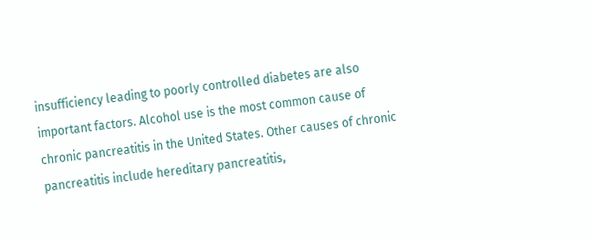insufficiency leading to poorly controlled diabetes are also important factors. Alcohol use is the most common cause of chronic pancreatitis in the United States. Other causes of chronic pancreatitis include hereditary pancreatitis,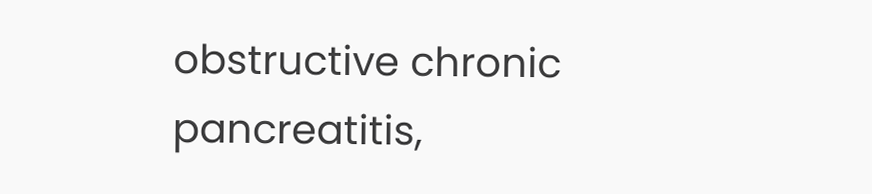obstructive chronic pancreatitis,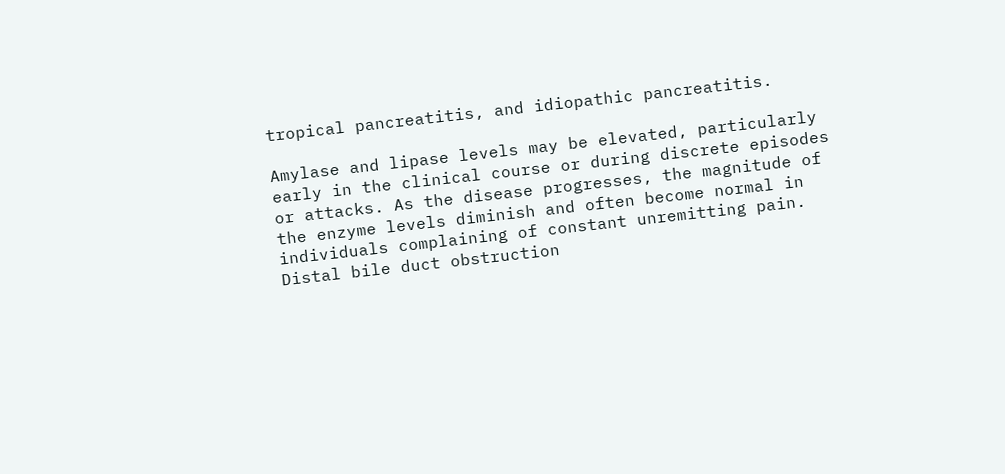tropical pancreatitis, and idiopathic pancreatitis.

Amylase and lipase levels may be elevated, particularly early in the clinical course or during discrete episodes or attacks. As the disease progresses, the magnitude of the enzyme levels diminish and often become normal in individuals complaining of constant unremitting pain. Distal bile duct obstruction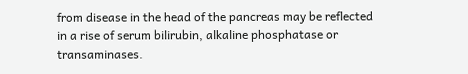from disease in the head of the pancreas may be reflected in a rise of serum bilirubin, alkaline phosphatase or transaminases.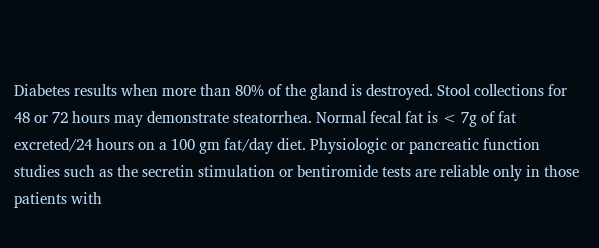Diabetes results when more than 80% of the gland is destroyed. Stool collections for 48 or 72 hours may demonstrate steatorrhea. Normal fecal fat is < 7g of fat excreted/24 hours on a 100 gm fat/day diet. Physiologic or pancreatic function studies such as the secretin stimulation or bentiromide tests are reliable only in those patients with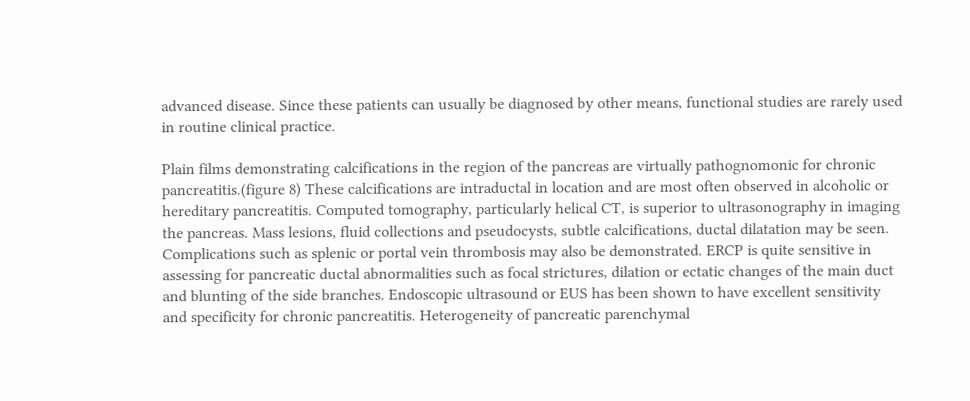advanced disease. Since these patients can usually be diagnosed by other means, functional studies are rarely used in routine clinical practice.

Plain films demonstrating calcifications in the region of the pancreas are virtually pathognomonic for chronic pancreatitis.(figure 8) These calcifications are intraductal in location and are most often observed in alcoholic or hereditary pancreatitis. Computed tomography, particularly helical CT, is superior to ultrasonography in imaging the pancreas. Mass lesions, fluid collections and pseudocysts, subtle calcifications, ductal dilatation may be seen. Complications such as splenic or portal vein thrombosis may also be demonstrated. ERCP is quite sensitive in assessing for pancreatic ductal abnormalities such as focal strictures, dilation or ectatic changes of the main duct and blunting of the side branches. Endoscopic ultrasound or EUS has been shown to have excellent sensitivity and specificity for chronic pancreatitis. Heterogeneity of pancreatic parenchymal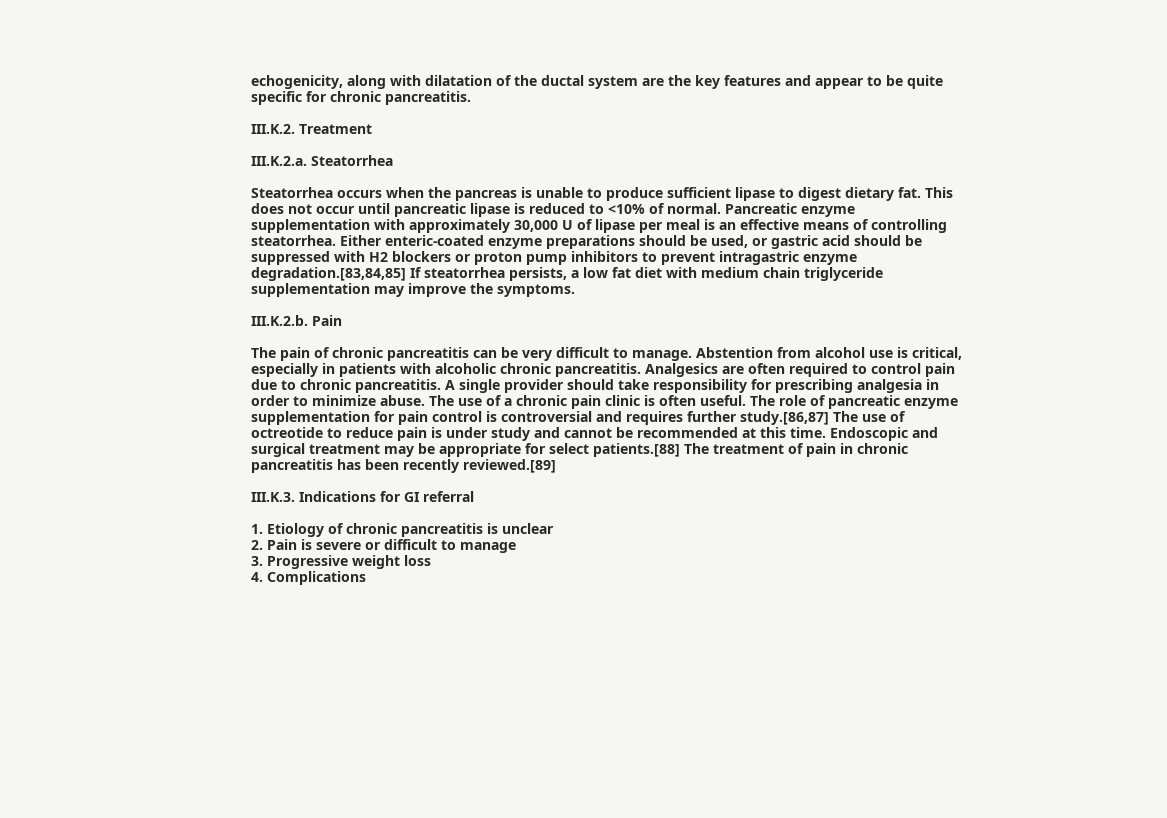echogenicity, along with dilatation of the ductal system are the key features and appear to be quite specific for chronic pancreatitis.

III.K.2. Treatment

III.K.2.a. Steatorrhea

Steatorrhea occurs when the pancreas is unable to produce sufficient lipase to digest dietary fat. This does not occur until pancreatic lipase is reduced to <10% of normal. Pancreatic enzyme supplementation with approximately 30,000 U of lipase per meal is an effective means of controlling steatorrhea. Either enteric-coated enzyme preparations should be used, or gastric acid should be suppressed with H2 blockers or proton pump inhibitors to prevent intragastric enzyme degradation.[83,84,85] If steatorrhea persists, a low fat diet with medium chain triglyceride supplementation may improve the symptoms.

III.K.2.b. Pain

The pain of chronic pancreatitis can be very difficult to manage. Abstention from alcohol use is critical, especially in patients with alcoholic chronic pancreatitis. Analgesics are often required to control pain due to chronic pancreatitis. A single provider should take responsibility for prescribing analgesia in order to minimize abuse. The use of a chronic pain clinic is often useful. The role of pancreatic enzyme supplementation for pain control is controversial and requires further study.[86,87] The use of octreotide to reduce pain is under study and cannot be recommended at this time. Endoscopic and surgical treatment may be appropriate for select patients.[88] The treatment of pain in chronic pancreatitis has been recently reviewed.[89]

III.K.3. Indications for GI referral

1. Etiology of chronic pancreatitis is unclear
2. Pain is severe or difficult to manage
3. Progressive weight loss
4. Complications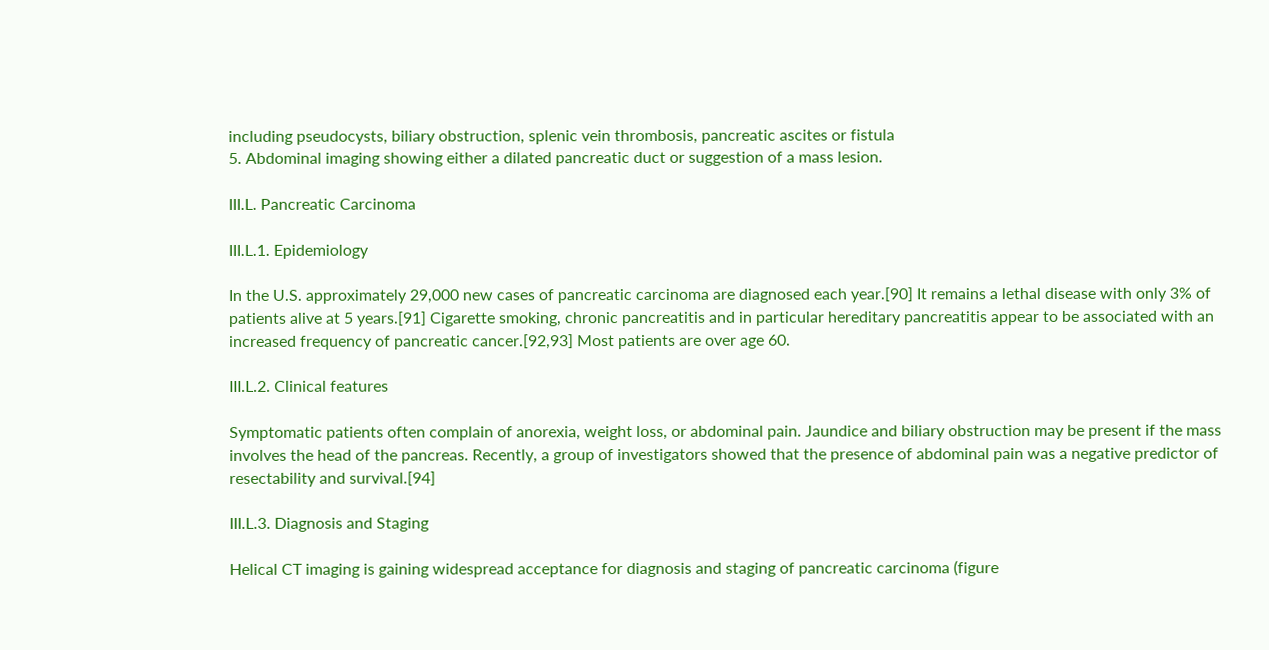including pseudocysts, biliary obstruction, splenic vein thrombosis, pancreatic ascites or fistula
5. Abdominal imaging showing either a dilated pancreatic duct or suggestion of a mass lesion.

III.L. Pancreatic Carcinoma

III.L.1. Epidemiology

In the U.S. approximately 29,000 new cases of pancreatic carcinoma are diagnosed each year.[90] It remains a lethal disease with only 3% of patients alive at 5 years.[91] Cigarette smoking, chronic pancreatitis and in particular hereditary pancreatitis appear to be associated with an increased frequency of pancreatic cancer.[92,93] Most patients are over age 60.

III.L.2. Clinical features

Symptomatic patients often complain of anorexia, weight loss, or abdominal pain. Jaundice and biliary obstruction may be present if the mass involves the head of the pancreas. Recently, a group of investigators showed that the presence of abdominal pain was a negative predictor of resectability and survival.[94]

III.L.3. Diagnosis and Staging

Helical CT imaging is gaining widespread acceptance for diagnosis and staging of pancreatic carcinoma (figure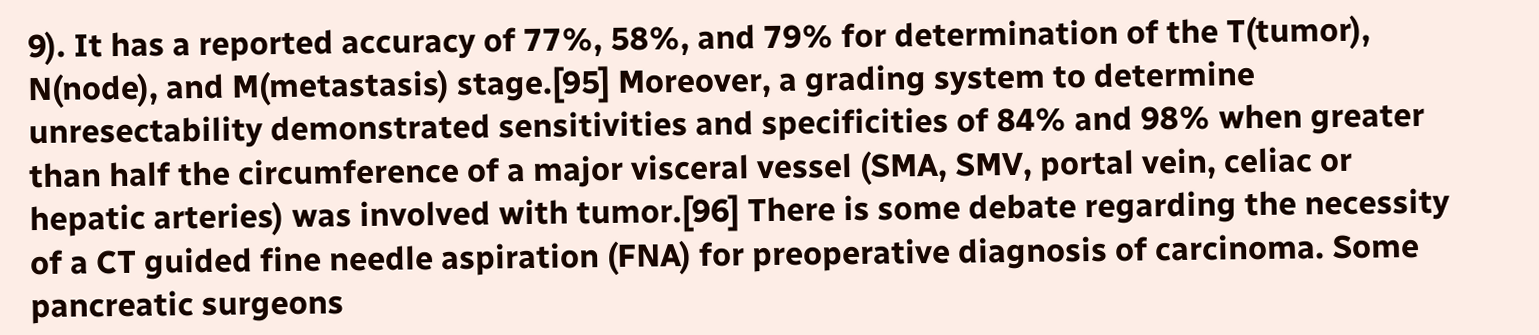9). It has a reported accuracy of 77%, 58%, and 79% for determination of the T(tumor), N(node), and M(metastasis) stage.[95] Moreover, a grading system to determine unresectability demonstrated sensitivities and specificities of 84% and 98% when greater than half the circumference of a major visceral vessel (SMA, SMV, portal vein, celiac or hepatic arteries) was involved with tumor.[96] There is some debate regarding the necessity of a CT guided fine needle aspiration (FNA) for preoperative diagnosis of carcinoma. Some pancreatic surgeons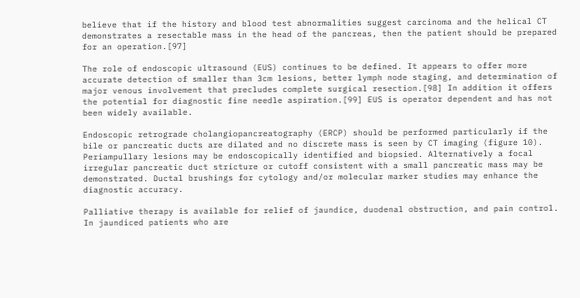believe that if the history and blood test abnormalities suggest carcinoma and the helical CT demonstrates a resectable mass in the head of the pancreas, then the patient should be prepared for an operation.[97]

The role of endoscopic ultrasound (EUS) continues to be defined. It appears to offer more accurate detection of smaller than 3cm lesions, better lymph node staging, and determination of major venous involvement that precludes complete surgical resection.[98] In addition it offers the potential for diagnostic fine needle aspiration.[99] EUS is operator dependent and has not been widely available.

Endoscopic retrograde cholangiopancreatography (ERCP) should be performed particularly if the bile or pancreatic ducts are dilated and no discrete mass is seen by CT imaging (figure 10). Periampullary lesions may be endoscopically identified and biopsied. Alternatively a focal irregular pancreatic duct stricture or cutoff consistent with a small pancreatic mass may be demonstrated. Ductal brushings for cytology and/or molecular marker studies may enhance the diagnostic accuracy.

Palliative therapy is available for relief of jaundice, duodenal obstruction, and pain control. In jaundiced patients who are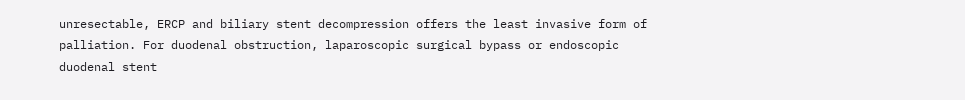unresectable, ERCP and biliary stent decompression offers the least invasive form of palliation. For duodenal obstruction, laparoscopic surgical bypass or endoscopic duodenal stent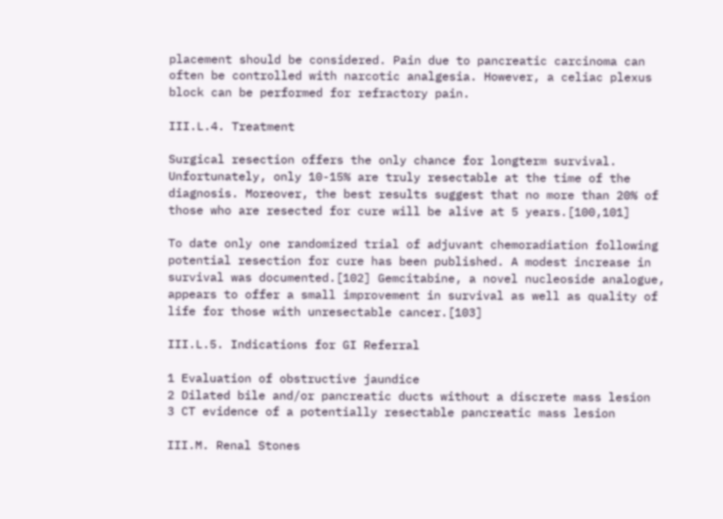placement should be considered. Pain due to pancreatic carcinoma can often be controlled with narcotic analgesia. However, a celiac plexus block can be performed for refractory pain.

III.L.4. Treatment

Surgical resection offers the only chance for longterm survival. Unfortunately, only 10-15% are truly resectable at the time of the diagnosis. Moreover, the best results suggest that no more than 20% of those who are resected for cure will be alive at 5 years.[100,101]

To date only one randomized trial of adjuvant chemoradiation following potential resection for cure has been published. A modest increase in survival was documented.[102] Gemcitabine, a novel nucleoside analogue, appears to offer a small improvement in survival as well as quality of life for those with unresectable cancer.[103]

III.L.5. Indications for GI Referral

1 Evaluation of obstructive jaundice
2 Dilated bile and/or pancreatic ducts without a discrete mass lesion
3 CT evidence of a potentially resectable pancreatic mass lesion

III.M. Renal Stones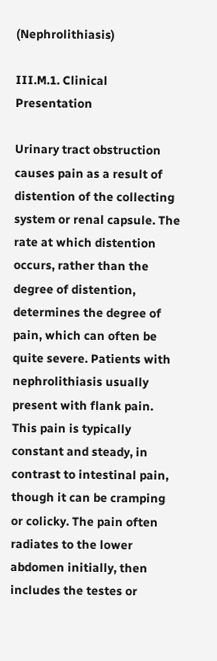(Nephrolithiasis)

III.M.1. Clinical Presentation

Urinary tract obstruction causes pain as a result of distention of the collecting system or renal capsule. The rate at which distention occurs, rather than the degree of distention, determines the degree of pain, which can often be quite severe. Patients with nephrolithiasis usually present with flank pain. This pain is typically constant and steady, in contrast to intestinal pain, though it can be cramping or colicky. The pain often radiates to the lower abdomen initially, then includes the testes or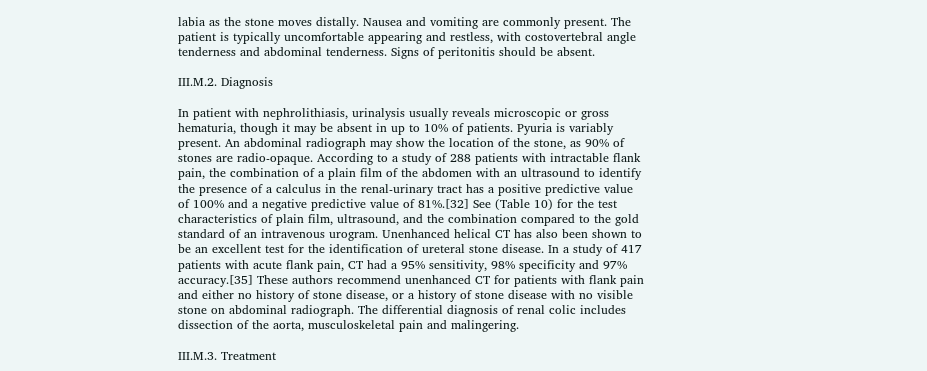labia as the stone moves distally. Nausea and vomiting are commonly present. The patient is typically uncomfortable appearing and restless, with costovertebral angle tenderness and abdominal tenderness. Signs of peritonitis should be absent.

III.M.2. Diagnosis

In patient with nephrolithiasis, urinalysis usually reveals microscopic or gross hematuria, though it may be absent in up to 10% of patients. Pyuria is variably present. An abdominal radiograph may show the location of the stone, as 90% of stones are radio-opaque. According to a study of 288 patients with intractable flank pain, the combination of a plain film of the abdomen with an ultrasound to identify the presence of a calculus in the renal-urinary tract has a positive predictive value of 100% and a negative predictive value of 81%.[32] See (Table 10) for the test characteristics of plain film, ultrasound, and the combination compared to the gold standard of an intravenous urogram. Unenhanced helical CT has also been shown to be an excellent test for the identification of ureteral stone disease. In a study of 417 patients with acute flank pain, CT had a 95% sensitivity, 98% specificity and 97% accuracy.[35] These authors recommend unenhanced CT for patients with flank pain and either no history of stone disease, or a history of stone disease with no visible stone on abdominal radiograph. The differential diagnosis of renal colic includes dissection of the aorta, musculoskeletal pain and malingering.

III.M.3. Treatment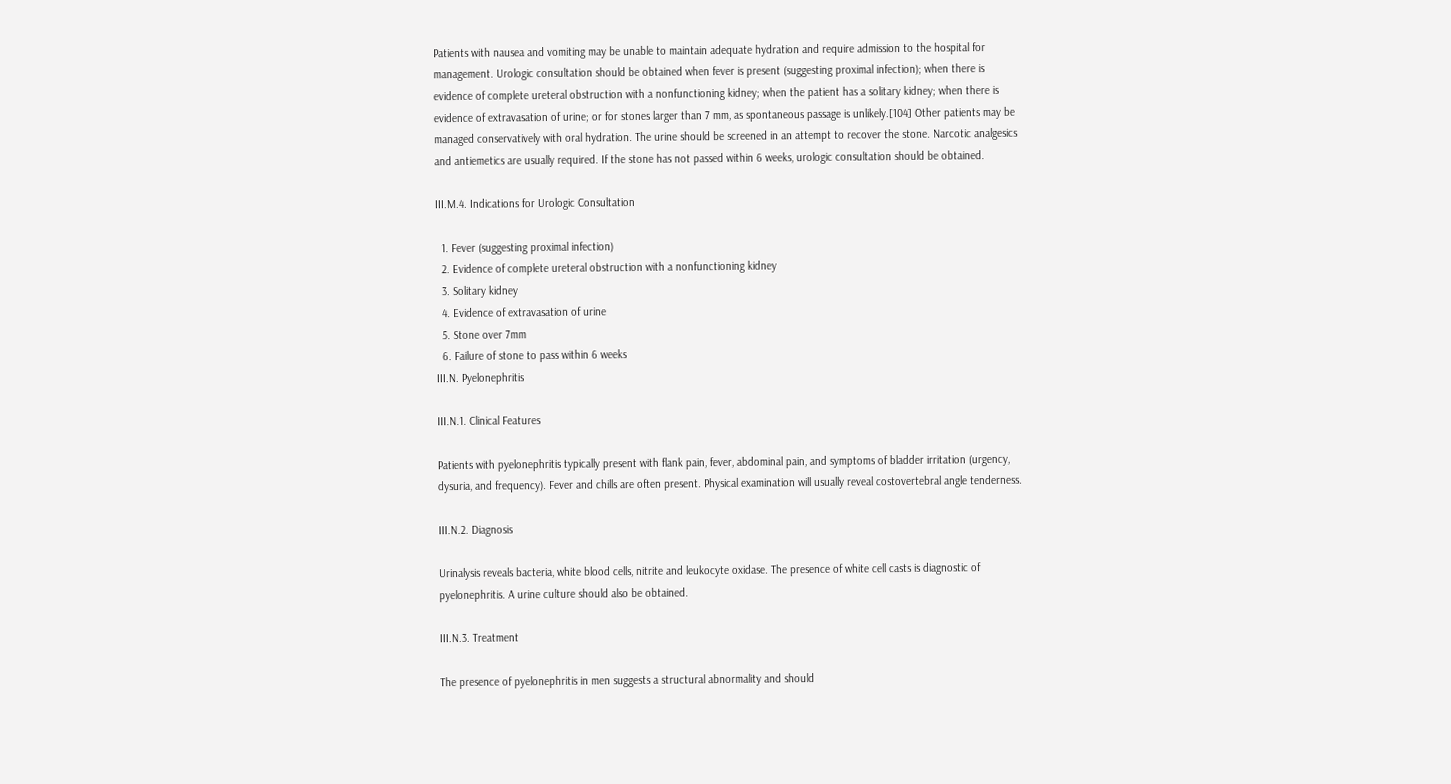Patients with nausea and vomiting may be unable to maintain adequate hydration and require admission to the hospital for management. Urologic consultation should be obtained when fever is present (suggesting proximal infection); when there is evidence of complete ureteral obstruction with a nonfunctioning kidney; when the patient has a solitary kidney; when there is evidence of extravasation of urine; or for stones larger than 7 mm, as spontaneous passage is unlikely.[104] Other patients may be managed conservatively with oral hydration. The urine should be screened in an attempt to recover the stone. Narcotic analgesics and antiemetics are usually required. If the stone has not passed within 6 weeks, urologic consultation should be obtained.

III.M.4. Indications for Urologic Consultation

  1. Fever (suggesting proximal infection)
  2. Evidence of complete ureteral obstruction with a nonfunctioning kidney
  3. Solitary kidney
  4. Evidence of extravasation of urine
  5. Stone over 7mm
  6. Failure of stone to pass within 6 weeks
III.N. Pyelonephritis

III.N.1. Clinical Features

Patients with pyelonephritis typically present with flank pain, fever, abdominal pain, and symptoms of bladder irritation (urgency, dysuria, and frequency). Fever and chills are often present. Physical examination will usually reveal costovertebral angle tenderness.

III.N.2. Diagnosis

Urinalysis reveals bacteria, white blood cells, nitrite and leukocyte oxidase. The presence of white cell casts is diagnostic of pyelonephritis. A urine culture should also be obtained.

III.N.3. Treatment

The presence of pyelonephritis in men suggests a structural abnormality and should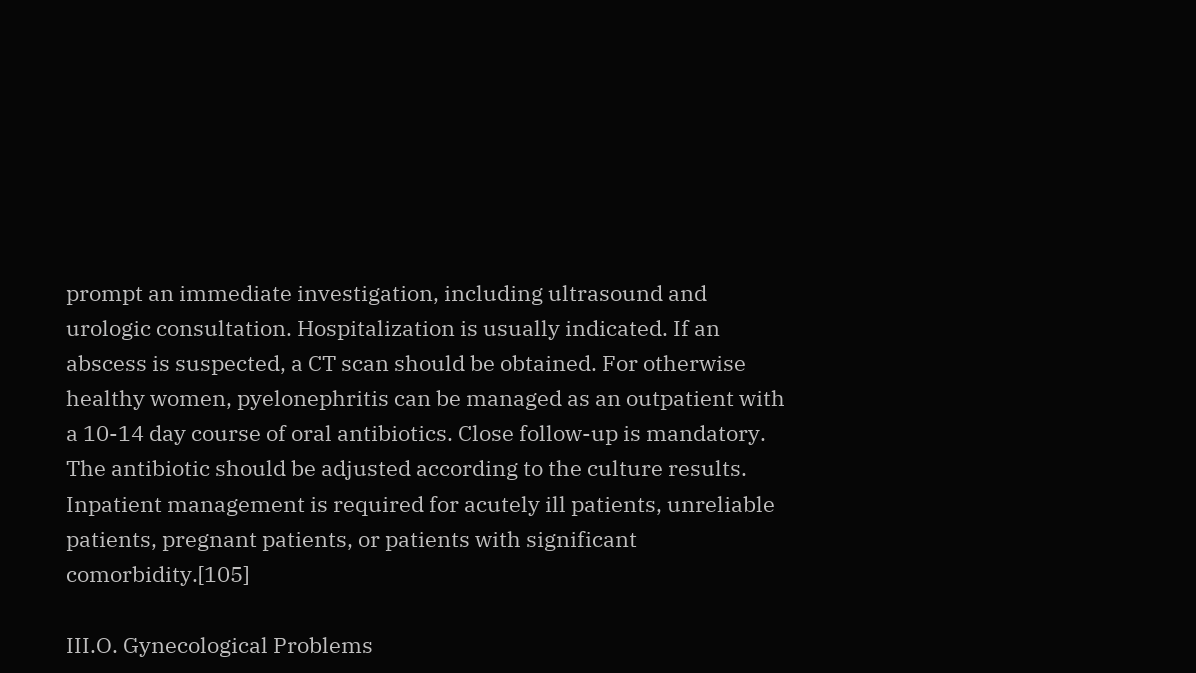prompt an immediate investigation, including ultrasound and urologic consultation. Hospitalization is usually indicated. If an abscess is suspected, a CT scan should be obtained. For otherwise healthy women, pyelonephritis can be managed as an outpatient with a 10-14 day course of oral antibiotics. Close follow-up is mandatory. The antibiotic should be adjusted according to the culture results. Inpatient management is required for acutely ill patients, unreliable patients, pregnant patients, or patients with significant comorbidity.[105]

III.O. Gynecological Problems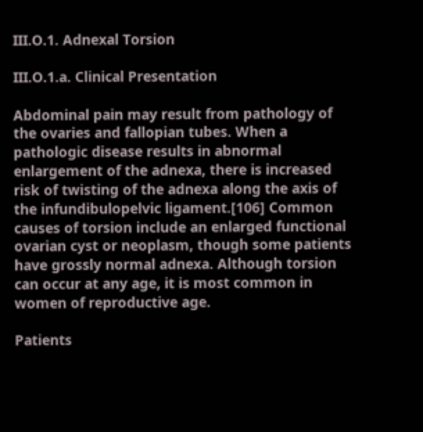III.O.1. Adnexal Torsion

III.O.1.a. Clinical Presentation

Abdominal pain may result from pathology of the ovaries and fallopian tubes. When a pathologic disease results in abnormal enlargement of the adnexa, there is increased risk of twisting of the adnexa along the axis of the infundibulopelvic ligament.[106] Common causes of torsion include an enlarged functional ovarian cyst or neoplasm, though some patients have grossly normal adnexa. Although torsion can occur at any age, it is most common in women of reproductive age.

Patients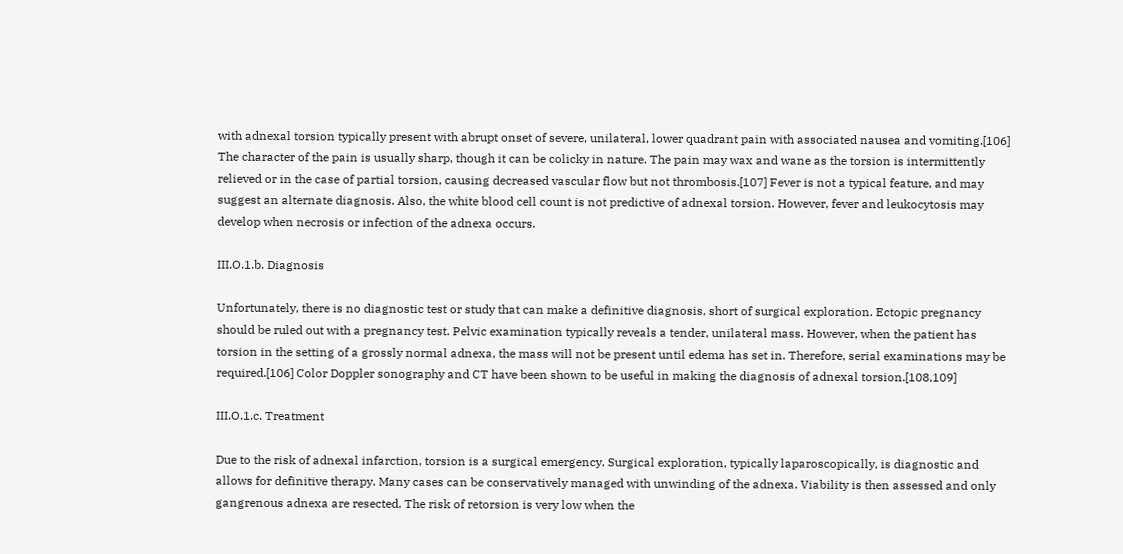with adnexal torsion typically present with abrupt onset of severe, unilateral, lower quadrant pain with associated nausea and vomiting.[106] The character of the pain is usually sharp, though it can be colicky in nature. The pain may wax and wane as the torsion is intermittently relieved or in the case of partial torsion, causing decreased vascular flow but not thrombosis.[107] Fever is not a typical feature, and may suggest an alternate diagnosis. Also, the white blood cell count is not predictive of adnexal torsion. However, fever and leukocytosis may develop when necrosis or infection of the adnexa occurs.

III.O.1.b. Diagnosis

Unfortunately, there is no diagnostic test or study that can make a definitive diagnosis, short of surgical exploration. Ectopic pregnancy should be ruled out with a pregnancy test. Pelvic examination typically reveals a tender, unilateral mass. However, when the patient has torsion in the setting of a grossly normal adnexa, the mass will not be present until edema has set in. Therefore, serial examinations may be required.[106] Color Doppler sonography and CT have been shown to be useful in making the diagnosis of adnexal torsion.[108,109]

III.O.1.c. Treatment

Due to the risk of adnexal infarction, torsion is a surgical emergency. Surgical exploration, typically laparoscopically, is diagnostic and allows for definitive therapy. Many cases can be conservatively managed with unwinding of the adnexa. Viability is then assessed and only gangrenous adnexa are resected. The risk of retorsion is very low when the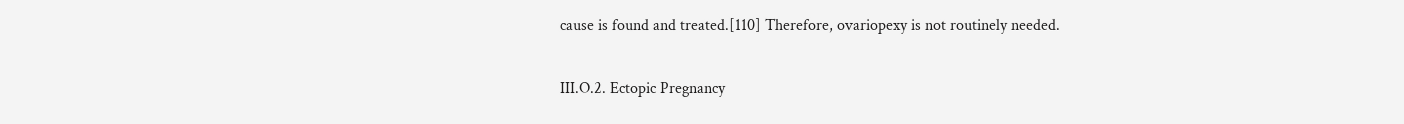cause is found and treated.[110] Therefore, ovariopexy is not routinely needed.

III.O.2. Ectopic Pregnancy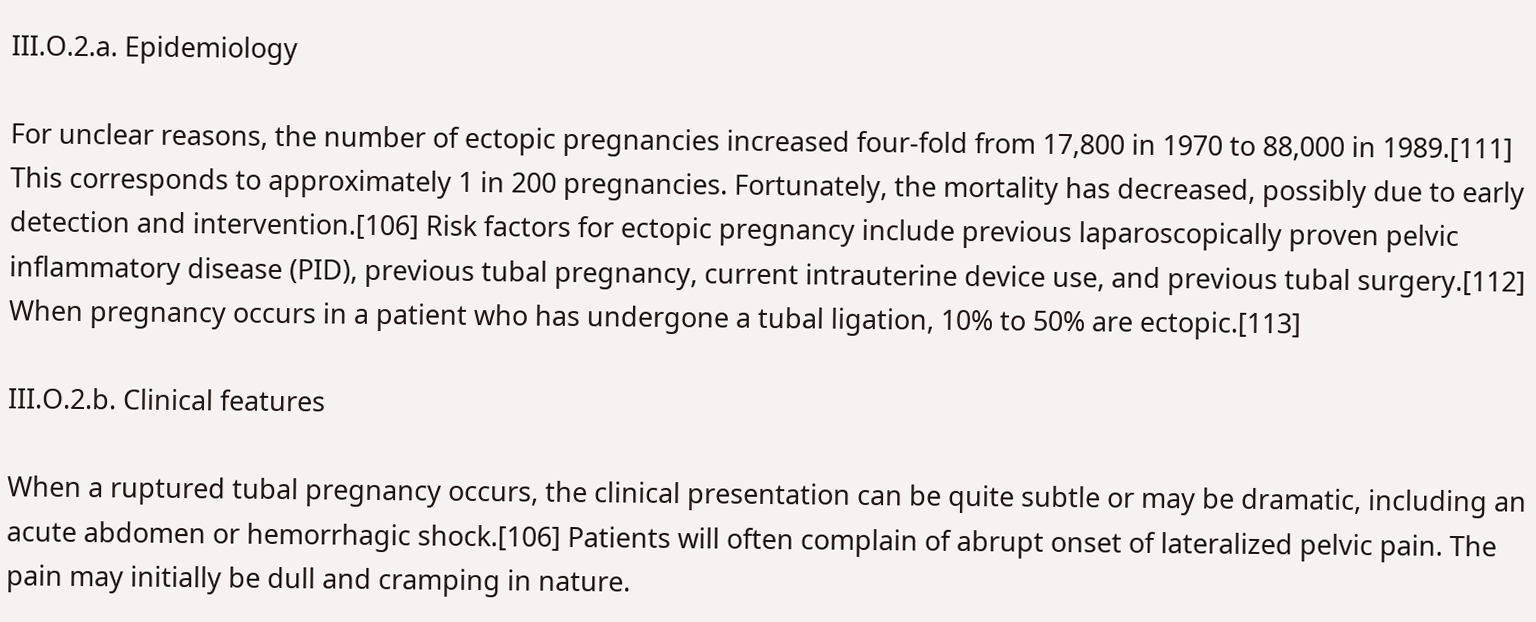III.O.2.a. Epidemiology

For unclear reasons, the number of ectopic pregnancies increased four-fold from 17,800 in 1970 to 88,000 in 1989.[111] This corresponds to approximately 1 in 200 pregnancies. Fortunately, the mortality has decreased, possibly due to early detection and intervention.[106] Risk factors for ectopic pregnancy include previous laparoscopically proven pelvic inflammatory disease (PID), previous tubal pregnancy, current intrauterine device use, and previous tubal surgery.[112] When pregnancy occurs in a patient who has undergone a tubal ligation, 10% to 50% are ectopic.[113]

III.O.2.b. Clinical features

When a ruptured tubal pregnancy occurs, the clinical presentation can be quite subtle or may be dramatic, including an acute abdomen or hemorrhagic shock.[106] Patients will often complain of abrupt onset of lateralized pelvic pain. The pain may initially be dull and cramping in nature.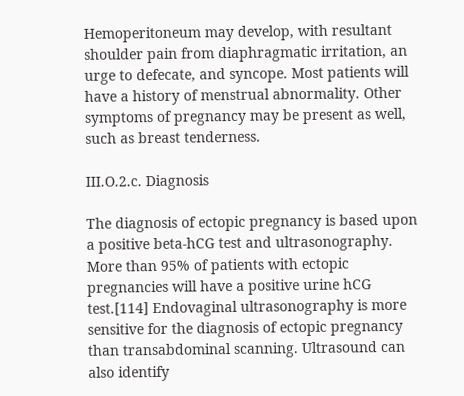Hemoperitoneum may develop, with resultant shoulder pain from diaphragmatic irritation, an urge to defecate, and syncope. Most patients will have a history of menstrual abnormality. Other symptoms of pregnancy may be present as well, such as breast tenderness.

III.O.2.c. Diagnosis

The diagnosis of ectopic pregnancy is based upon a positive beta-hCG test and ultrasonography. More than 95% of patients with ectopic pregnancies will have a positive urine hCG test.[114] Endovaginal ultrasonography is more sensitive for the diagnosis of ectopic pregnancy than transabdominal scanning. Ultrasound can also identify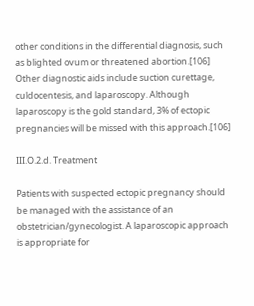other conditions in the differential diagnosis, such as blighted ovum or threatened abortion.[106] Other diagnostic aids include suction curettage, culdocentesis, and laparoscopy. Although laparoscopy is the gold standard, 3% of ectopic pregnancies will be missed with this approach.[106]

III.O.2.d. Treatment

Patients with suspected ectopic pregnancy should be managed with the assistance of an obstetrician/gynecologist. A laparoscopic approach is appropriate for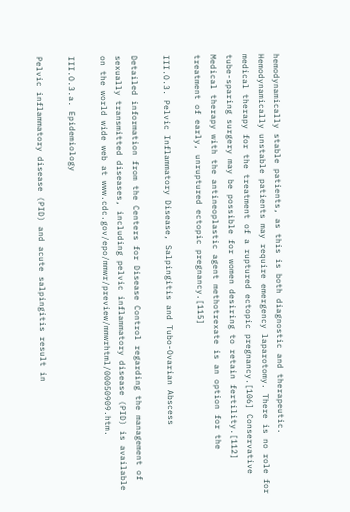hemodynamically stable patients, as this is both diagnostic and therapeutic. Hemodynamically unstable patients may require emergency laparotomy. There is no role for medical therapy for the treatment of a ruptured ectopic pregnancy.[106] Conservative tube-sparing surgery may be possible for women desiring to retain fertility.[112] Medical therapy with the antineoplastic agent methotrexate is an option for the treatment of early, unruptured ectopic pregnancy.[115]

III.O.3. Pelvic Inflammatory Disease, Salpingitis and Tubo-Ovarian Abscess

Detailed information from the Centers for Disease Control regarding the management of sexually transmitted diseases, including pelvic inflammatory disease (PID) is available on the world wide web at www.cdc.gov/epo/mmwr/preview/mmwrhtml/00050909.htm.

III.O.3.a. Epidemiology

Pelvic inflammatory disease (PID) and acute salpingitis result in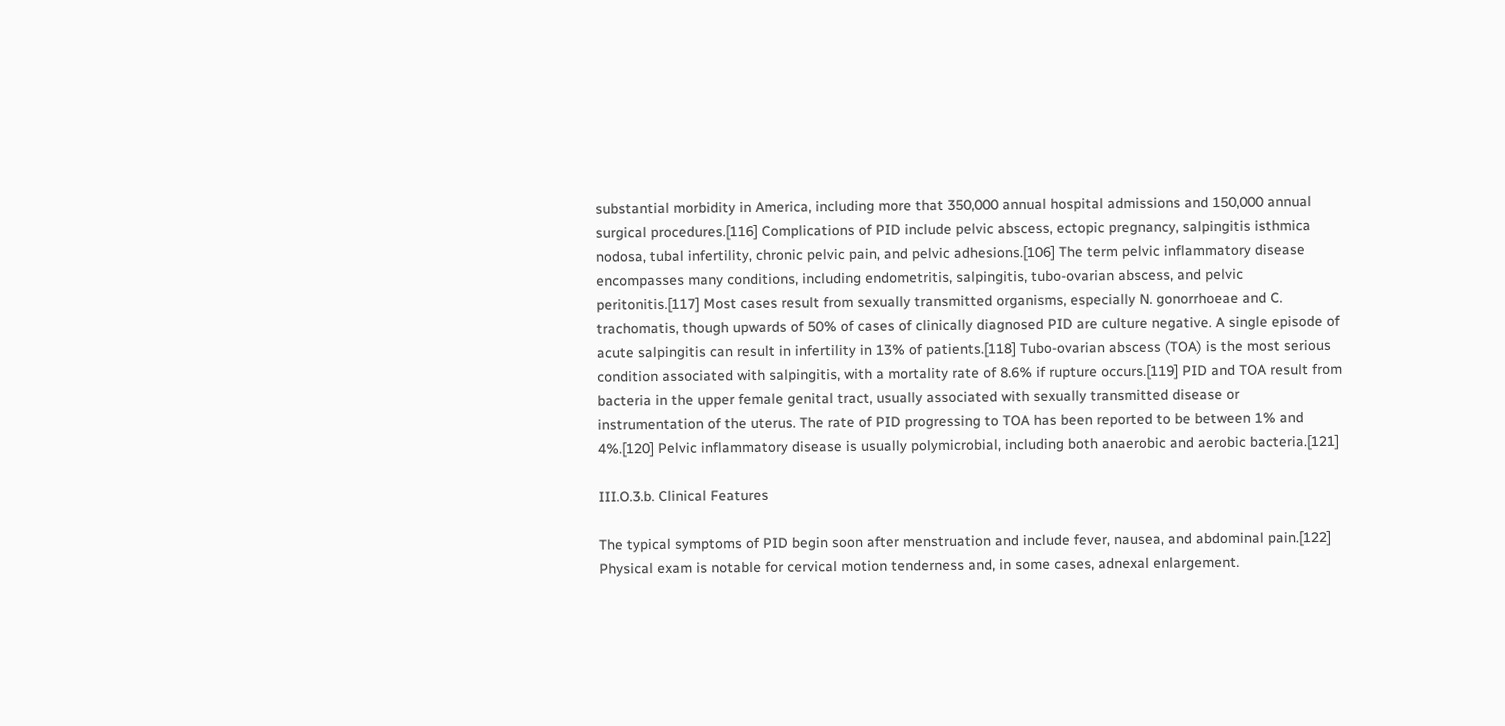substantial morbidity in America, including more that 350,000 annual hospital admissions and 150,000 annual surgical procedures.[116] Complications of PID include pelvic abscess, ectopic pregnancy, salpingitis isthmica nodosa, tubal infertility, chronic pelvic pain, and pelvic adhesions.[106] The term pelvic inflammatory disease encompasses many conditions, including endometritis, salpingitis, tubo-ovarian abscess, and pelvic peritonitis.[117] Most cases result from sexually transmitted organisms, especially N. gonorrhoeae and C. trachomatis, though upwards of 50% of cases of clinically diagnosed PID are culture negative. A single episode of acute salpingitis can result in infertility in 13% of patients.[118] Tubo-ovarian abscess (TOA) is the most serious condition associated with salpingitis, with a mortality rate of 8.6% if rupture occurs.[119] PID and TOA result from bacteria in the upper female genital tract, usually associated with sexually transmitted disease or instrumentation of the uterus. The rate of PID progressing to TOA has been reported to be between 1% and 4%.[120] Pelvic inflammatory disease is usually polymicrobial, including both anaerobic and aerobic bacteria.[121]

III.O.3.b. Clinical Features

The typical symptoms of PID begin soon after menstruation and include fever, nausea, and abdominal pain.[122] Physical exam is notable for cervical motion tenderness and, in some cases, adnexal enlargement.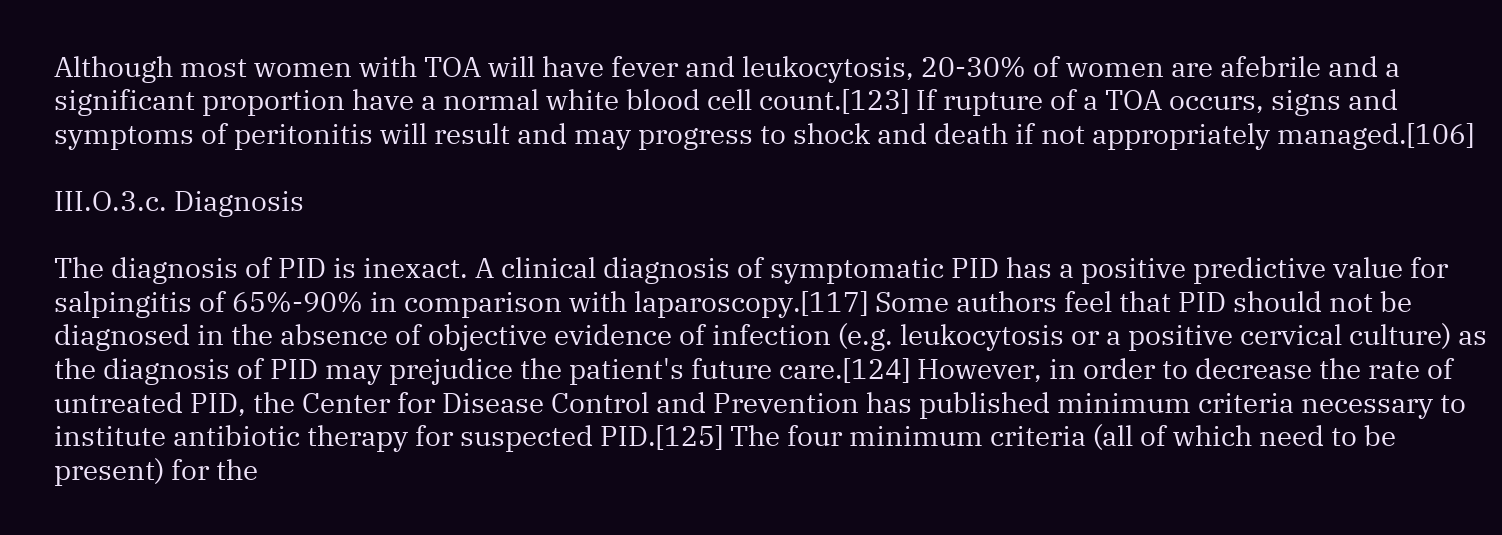Although most women with TOA will have fever and leukocytosis, 20-30% of women are afebrile and a significant proportion have a normal white blood cell count.[123] If rupture of a TOA occurs, signs and symptoms of peritonitis will result and may progress to shock and death if not appropriately managed.[106]

III.O.3.c. Diagnosis

The diagnosis of PID is inexact. A clinical diagnosis of symptomatic PID has a positive predictive value for salpingitis of 65%-90% in comparison with laparoscopy.[117] Some authors feel that PID should not be diagnosed in the absence of objective evidence of infection (e.g. leukocytosis or a positive cervical culture) as the diagnosis of PID may prejudice the patient's future care.[124] However, in order to decrease the rate of untreated PID, the Center for Disease Control and Prevention has published minimum criteria necessary to institute antibiotic therapy for suspected PID.[125] The four minimum criteria (all of which need to be present) for the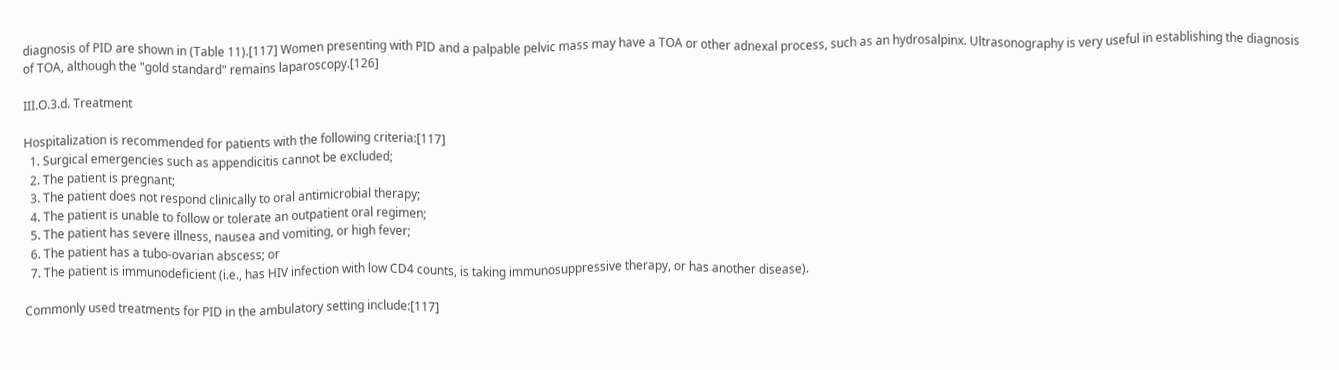diagnosis of PID are shown in (Table 11).[117] Women presenting with PID and a palpable pelvic mass may have a TOA or other adnexal process, such as an hydrosalpinx. Ultrasonography is very useful in establishing the diagnosis of TOA, although the "gold standard" remains laparoscopy.[126]

III.O.3.d. Treatment

Hospitalization is recommended for patients with the following criteria:[117]
  1. Surgical emergencies such as appendicitis cannot be excluded;
  2. The patient is pregnant;
  3. The patient does not respond clinically to oral antimicrobial therapy;
  4. The patient is unable to follow or tolerate an outpatient oral regimen;
  5. The patient has severe illness, nausea and vomiting, or high fever;
  6. The patient has a tubo-ovarian abscess; or
  7. The patient is immunodeficient (i.e., has HIV infection with low CD4 counts, is taking immunosuppressive therapy, or has another disease).

Commonly used treatments for PID in the ambulatory setting include:[117]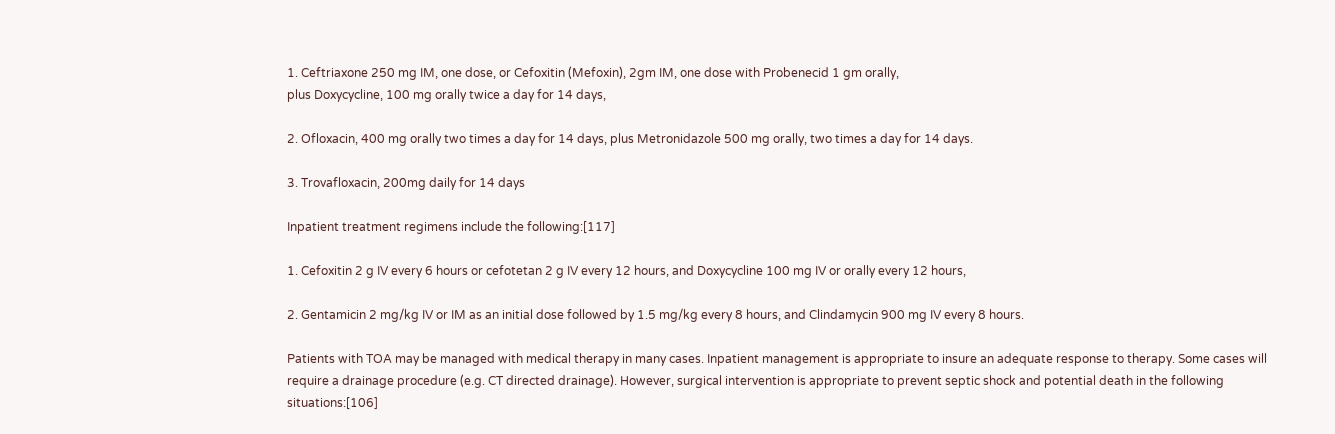1. Ceftriaxone 250 mg IM, one dose, or Cefoxitin (Mefoxin), 2gm IM, one dose with Probenecid 1 gm orally,
plus Doxycycline, 100 mg orally twice a day for 14 days,

2. Ofloxacin, 400 mg orally two times a day for 14 days, plus Metronidazole 500 mg orally, two times a day for 14 days.

3. Trovafloxacin, 200mg daily for 14 days

Inpatient treatment regimens include the following:[117]

1. Cefoxitin 2 g IV every 6 hours or cefotetan 2 g IV every 12 hours, and Doxycycline 100 mg IV or orally every 12 hours,

2. Gentamicin 2 mg/kg IV or IM as an initial dose followed by 1.5 mg/kg every 8 hours, and Clindamycin 900 mg IV every 8 hours.

Patients with TOA may be managed with medical therapy in many cases. Inpatient management is appropriate to insure an adequate response to therapy. Some cases will require a drainage procedure (e.g. CT directed drainage). However, surgical intervention is appropriate to prevent septic shock and potential death in the following situations:[106]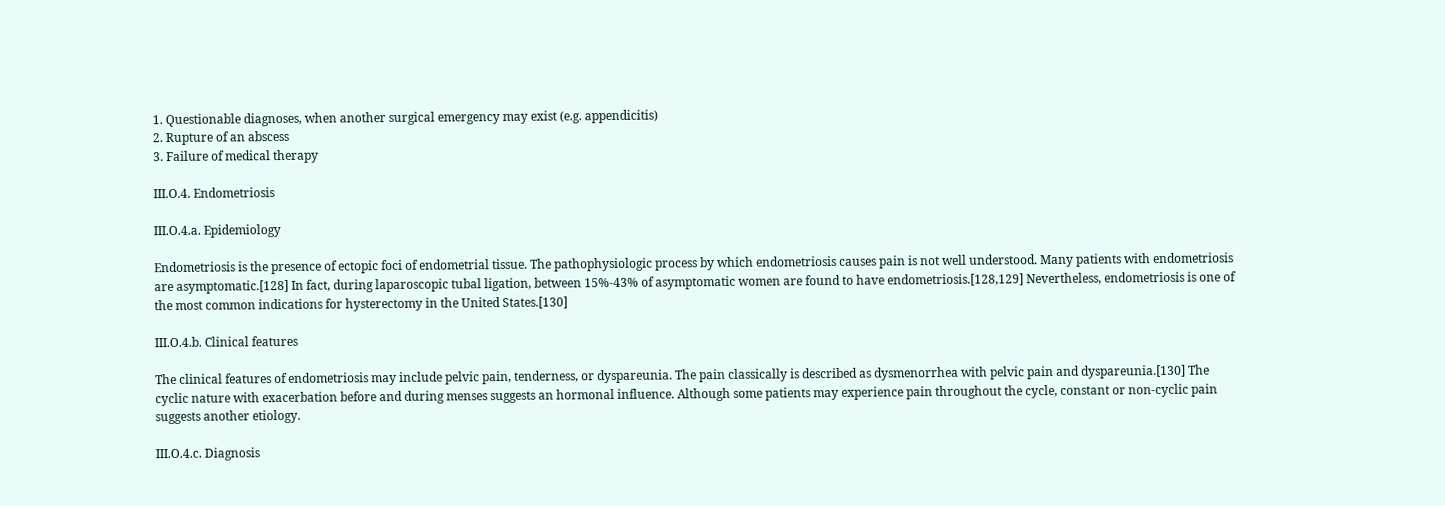1. Questionable diagnoses, when another surgical emergency may exist (e.g. appendicitis)
2. Rupture of an abscess
3. Failure of medical therapy

III.O.4. Endometriosis

III.O.4.a. Epidemiology

Endometriosis is the presence of ectopic foci of endometrial tissue. The pathophysiologic process by which endometriosis causes pain is not well understood. Many patients with endometriosis are asymptomatic.[128] In fact, during laparoscopic tubal ligation, between 15%-43% of asymptomatic women are found to have endometriosis.[128,129] Nevertheless, endometriosis is one of the most common indications for hysterectomy in the United States.[130]

III.O.4.b. Clinical features

The clinical features of endometriosis may include pelvic pain, tenderness, or dyspareunia. The pain classically is described as dysmenorrhea with pelvic pain and dyspareunia.[130] The cyclic nature with exacerbation before and during menses suggests an hormonal influence. Although some patients may experience pain throughout the cycle, constant or non-cyclic pain suggests another etiology.

III.O.4.c. Diagnosis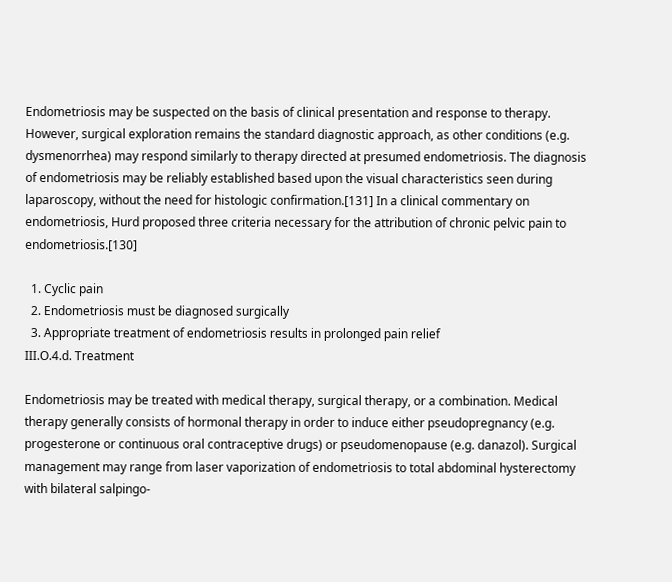Endometriosis may be suspected on the basis of clinical presentation and response to therapy. However, surgical exploration remains the standard diagnostic approach, as other conditions (e.g. dysmenorrhea) may respond similarly to therapy directed at presumed endometriosis. The diagnosis of endometriosis may be reliably established based upon the visual characteristics seen during laparoscopy, without the need for histologic confirmation.[131] In a clinical commentary on endometriosis, Hurd proposed three criteria necessary for the attribution of chronic pelvic pain to endometriosis.[130]

  1. Cyclic pain
  2. Endometriosis must be diagnosed surgically
  3. Appropriate treatment of endometriosis results in prolonged pain relief
III.O.4.d. Treatment

Endometriosis may be treated with medical therapy, surgical therapy, or a combination. Medical therapy generally consists of hormonal therapy in order to induce either pseudopregnancy (e.g. progesterone or continuous oral contraceptive drugs) or pseudomenopause (e.g. danazol). Surgical management may range from laser vaporization of endometriosis to total abdominal hysterectomy with bilateral salpingo-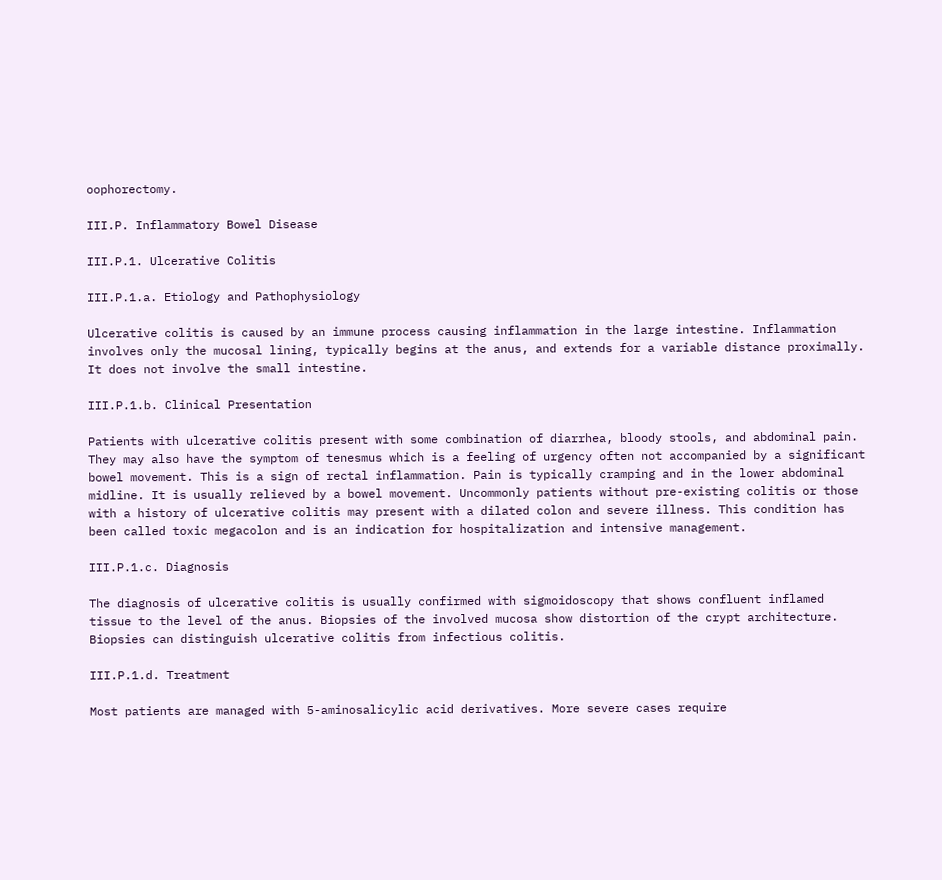oophorectomy.

III.P. Inflammatory Bowel Disease

III.P.1. Ulcerative Colitis

III.P.1.a. Etiology and Pathophysiology

Ulcerative colitis is caused by an immune process causing inflammation in the large intestine. Inflammation involves only the mucosal lining, typically begins at the anus, and extends for a variable distance proximally. It does not involve the small intestine.

III.P.1.b. Clinical Presentation

Patients with ulcerative colitis present with some combination of diarrhea, bloody stools, and abdominal pain. They may also have the symptom of tenesmus which is a feeling of urgency often not accompanied by a significant bowel movement. This is a sign of rectal inflammation. Pain is typically cramping and in the lower abdominal midline. It is usually relieved by a bowel movement. Uncommonly patients without pre-existing colitis or those with a history of ulcerative colitis may present with a dilated colon and severe illness. This condition has been called toxic megacolon and is an indication for hospitalization and intensive management.

III.P.1.c. Diagnosis

The diagnosis of ulcerative colitis is usually confirmed with sigmoidoscopy that shows confluent inflamed tissue to the level of the anus. Biopsies of the involved mucosa show distortion of the crypt architecture. Biopsies can distinguish ulcerative colitis from infectious colitis.

III.P.1.d. Treatment

Most patients are managed with 5-aminosalicylic acid derivatives. More severe cases require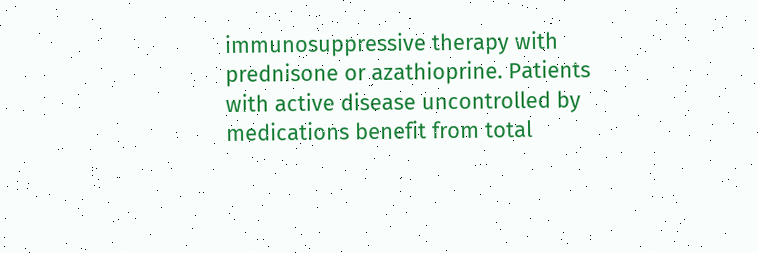immunosuppressive therapy with prednisone or azathioprine. Patients with active disease uncontrolled by medications benefit from total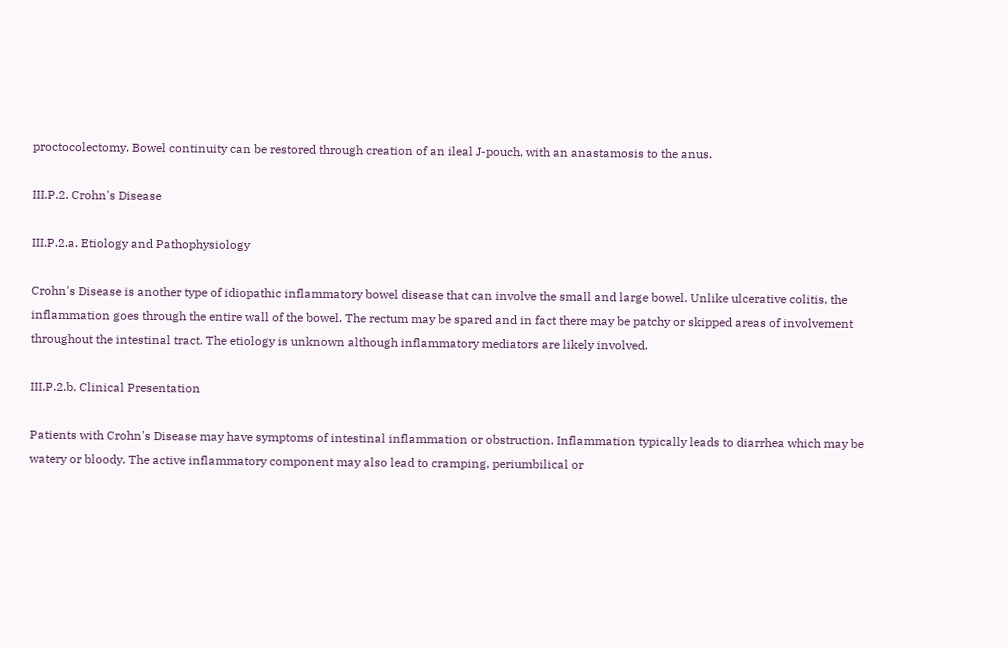proctocolectomy. Bowel continuity can be restored through creation of an ileal J-pouch, with an anastamosis to the anus.

III.P.2. Crohn's Disease

III.P.2.a. Etiology and Pathophysiology

Crohn's Disease is another type of idiopathic inflammatory bowel disease that can involve the small and large bowel. Unlike ulcerative colitis, the inflammation goes through the entire wall of the bowel. The rectum may be spared and in fact there may be patchy or skipped areas of involvement throughout the intestinal tract. The etiology is unknown although inflammatory mediators are likely involved.

III.P.2.b. Clinical Presentation

Patients with Crohn's Disease may have symptoms of intestinal inflammation or obstruction. Inflammation typically leads to diarrhea which may be watery or bloody. The active inflammatory component may also lead to cramping, periumbilical or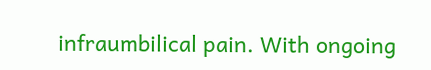infraumbilical pain. With ongoing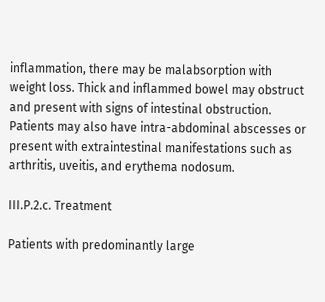inflammation, there may be malabsorption with weight loss. Thick and inflammed bowel may obstruct and present with signs of intestinal obstruction. Patients may also have intra-abdominal abscesses or present with extraintestinal manifestations such as arthritis, uveitis, and erythema nodosum.

III.P.2.c. Treatment

Patients with predominantly large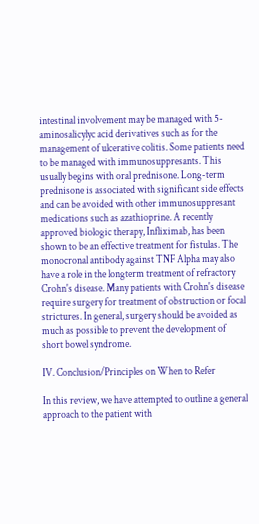intestinal involvement may be managed with 5-aminosalicylyc acid derivatives such as for the management of ulcerative colitis. Some patients need to be managed with immunosuppresants. This usually begins with oral prednisone. Long-term prednisone is associated with significant side effects and can be avoided with other immunosuppresant medications such as azathioprine. A recently approved biologic therapy, Infliximab, has been shown to be an effective treatment for fistulas. The monocronal antibody against TNF Alpha may also have a role in the longterm treatment of refractory Crohn's disease. Many patients with Crohn's disease require surgery for treatment of obstruction or focal strictures. In general, surgery should be avoided as much as possible to prevent the development of short bowel syndrome.

IV. Conclusion/Principles on When to Refer

In this review, we have attempted to outline a general approach to the patient with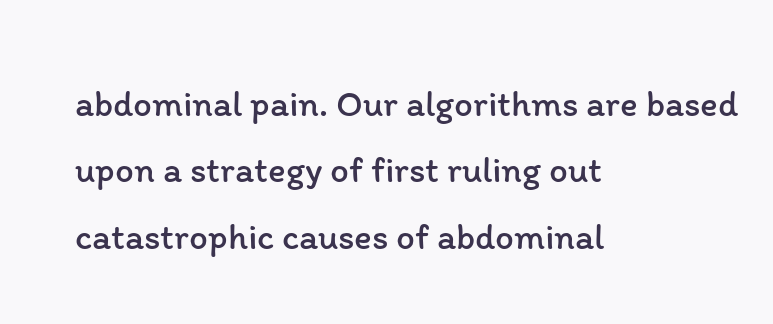abdominal pain. Our algorithms are based upon a strategy of first ruling out catastrophic causes of abdominal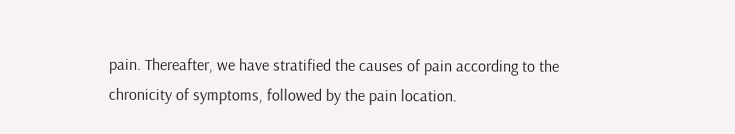pain. Thereafter, we have stratified the causes of pain according to the chronicity of symptoms, followed by the pain location.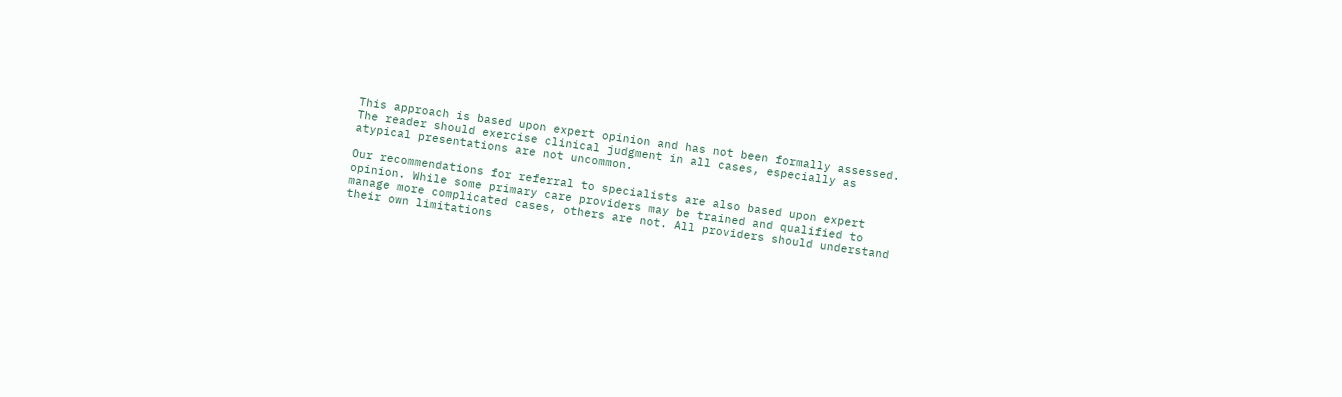This approach is based upon expert opinion and has not been formally assessed. The reader should exercise clinical judgment in all cases, especially as atypical presentations are not uncommon.

Our recommendations for referral to specialists are also based upon expert opinion. While some primary care providers may be trained and qualified to manage more complicated cases, others are not. All providers should understand their own limitations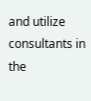and utilize consultants in the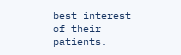best interest of their patients.